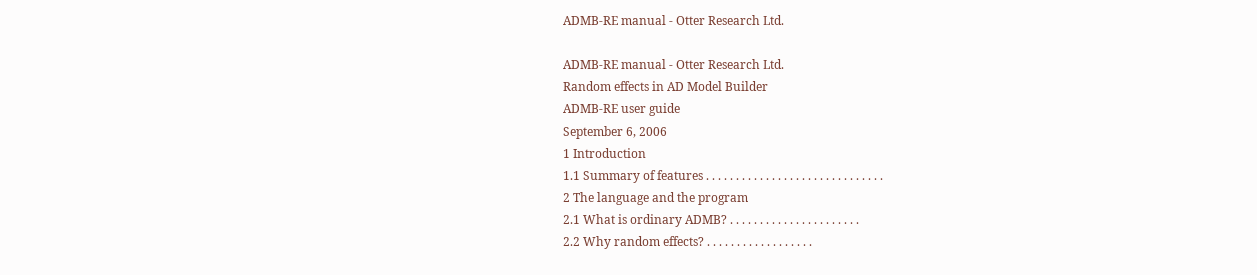ADMB-RE manual - Otter Research Ltd.

ADMB-RE manual - Otter Research Ltd.
Random effects in AD Model Builder
ADMB-RE user guide
September 6, 2006
1 Introduction
1.1 Summary of features . . . . . . . . . . . . . . . . . . . . . . . . . . . . . .
2 The language and the program
2.1 What is ordinary ADMB? . . . . . . . . . . . . . . . . . . . . . .
2.2 Why random effects? . . . . . . . . . . . . . . . . . .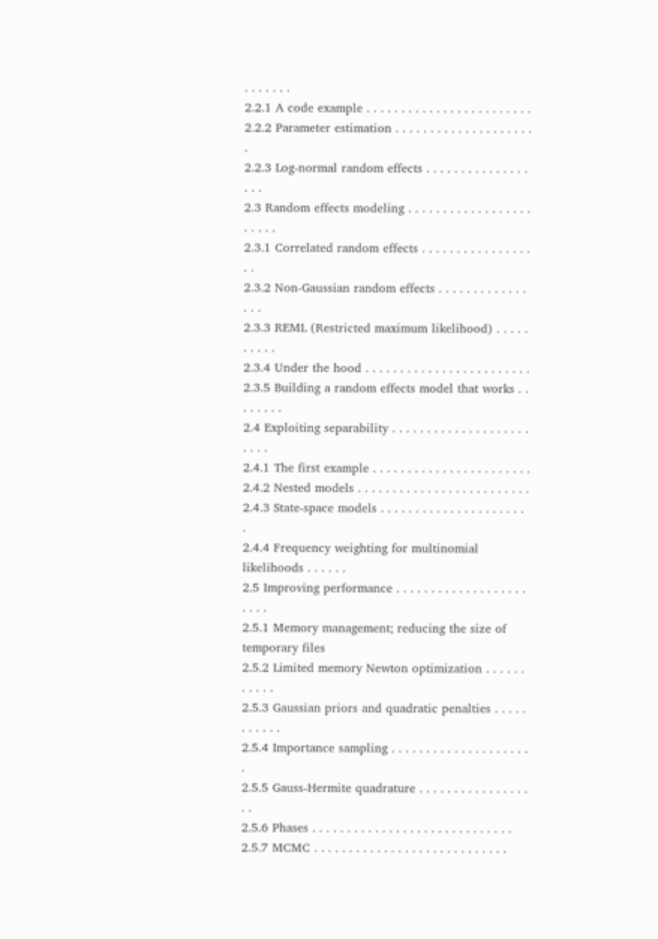. . . . . . .
2.2.1 A code example . . . . . . . . . . . . . . . . . . . . . . . .
2.2.2 Parameter estimation . . . . . . . . . . . . . . . . . . . . .
2.2.3 Log-normal random effects . . . . . . . . . . . . . . . . . .
2.3 Random effects modeling . . . . . . . . . . . . . . . . . . . . . . .
2.3.1 Correlated random effects . . . . . . . . . . . . . . . . . .
2.3.2 Non-Gaussian random effects . . . . . . . . . . . . . . . .
2.3.3 REML (Restricted maximum likelihood) . . . . . . . . . .
2.3.4 Under the hood . . . . . . . . . . . . . . . . . . . . . . . .
2.3.5 Building a random effects model that works . . . . . . . .
2.4 Exploiting separability . . . . . . . . . . . . . . . . . . . . . . . .
2.4.1 The first example . . . . . . . . . . . . . . . . . . . . . . .
2.4.2 Nested models . . . . . . . . . . . . . . . . . . . . . . . . .
2.4.3 State-space models . . . . . . . . . . . . . . . . . . . . . .
2.4.4 Frequency weighting for multinomial likelihoods . . . . . .
2.5 Improving performance . . . . . . . . . . . . . . . . . . . . . . .
2.5.1 Memory management; reducing the size of temporary files
2.5.2 Limited memory Newton optimization . . . . . . . . . . .
2.5.3 Gaussian priors and quadratic penalties . . . . . . . . . . .
2.5.4 Importance sampling . . . . . . . . . . . . . . . . . . . . .
2.5.5 Gauss-Hermite quadrature . . . . . . . . . . . . . . . . . .
2.5.6 Phases . . . . . . . . . . . . . . . . . . . . . . . . . . . . .
2.5.7 MCMC . . . . . . . . . . . . . . . . . . . . . . . . . . . .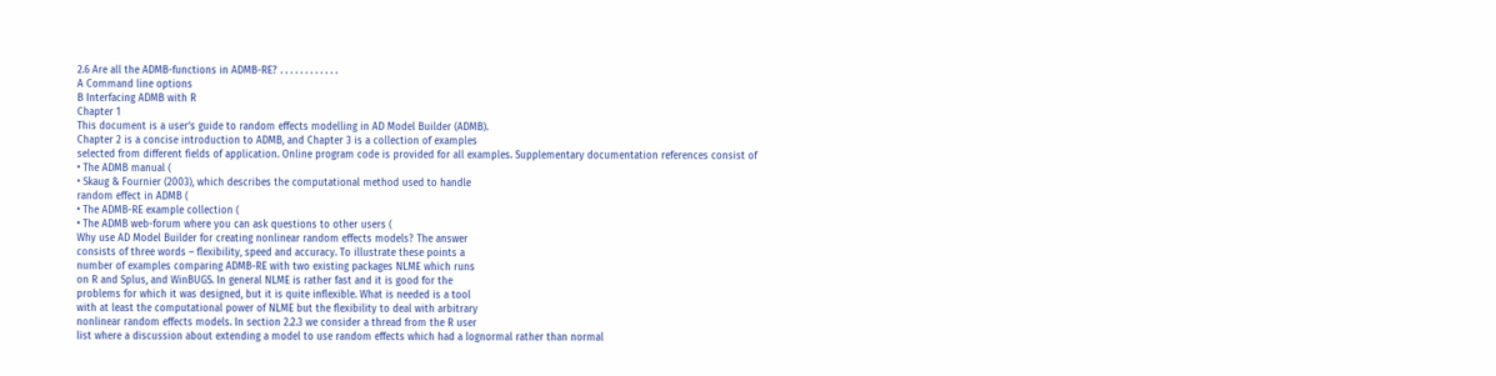2.6 Are all the ADMB-functions in ADMB-RE? . . . . . . . . . . . .
A Command line options
B Interfacing ADMB with R
Chapter 1
This document is a user’s guide to random effects modelling in AD Model Builder (ADMB).
Chapter 2 is a concise introduction to ADMB, and Chapter 3 is a collection of examples
selected from different fields of application. Online program code is provided for all examples. Supplementary documentation references consist of
• The ADMB manual (
• Skaug & Fournier (2003), which describes the computational method used to handle
random effect in ADMB (
• The ADMB-RE example collection (
• The ADMB web-forum where you can ask questions to other users (
Why use AD Model Builder for creating nonlinear random effects models? The answer
consists of three words – flexibility, speed and accuracy. To illustrate these points a
number of examples comparing ADMB-RE with two existing packages NLME which runs
on R and Splus, and WinBUGS. In general NLME is rather fast and it is good for the
problems for which it was designed, but it is quite inflexible. What is needed is a tool
with at least the computational power of NLME but the flexibility to deal with arbitrary
nonlinear random effects models. In section 2.2.3 we consider a thread from the R user
list where a discussion about extending a model to use random effects which had a lognormal rather than normal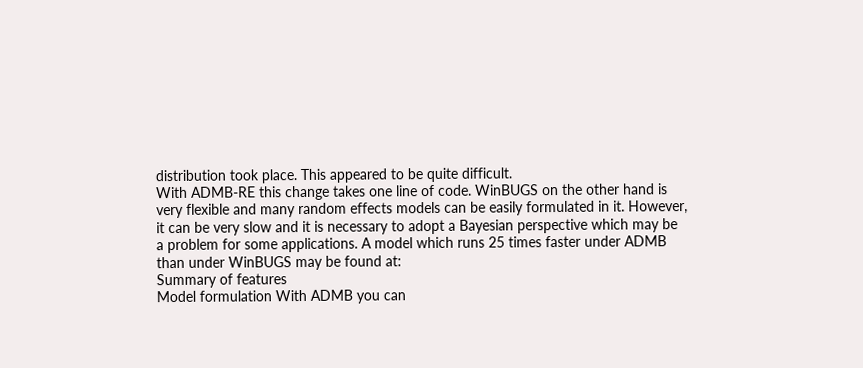distribution took place. This appeared to be quite difficult.
With ADMB-RE this change takes one line of code. WinBUGS on the other hand is
very flexible and many random effects models can be easily formulated in it. However,
it can be very slow and it is necessary to adopt a Bayesian perspective which may be
a problem for some applications. A model which runs 25 times faster under ADMB
than under WinBUGS may be found at:
Summary of features
Model formulation With ADMB you can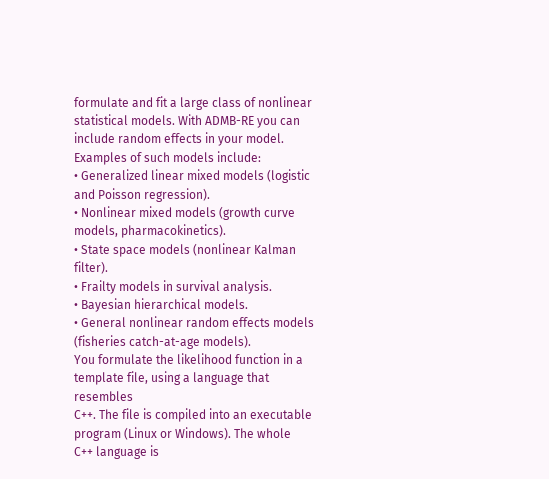formulate and fit a large class of nonlinear statistical models. With ADMB-RE you can include random effects in your model.
Examples of such models include:
• Generalized linear mixed models (logistic and Poisson regression).
• Nonlinear mixed models (growth curve models, pharmacokinetics).
• State space models (nonlinear Kalman filter).
• Frailty models in survival analysis.
• Bayesian hierarchical models.
• General nonlinear random effects models (fisheries catch-at-age models).
You formulate the likelihood function in a template file, using a language that resembles
C++. The file is compiled into an executable program (Linux or Windows). The whole
C++ language is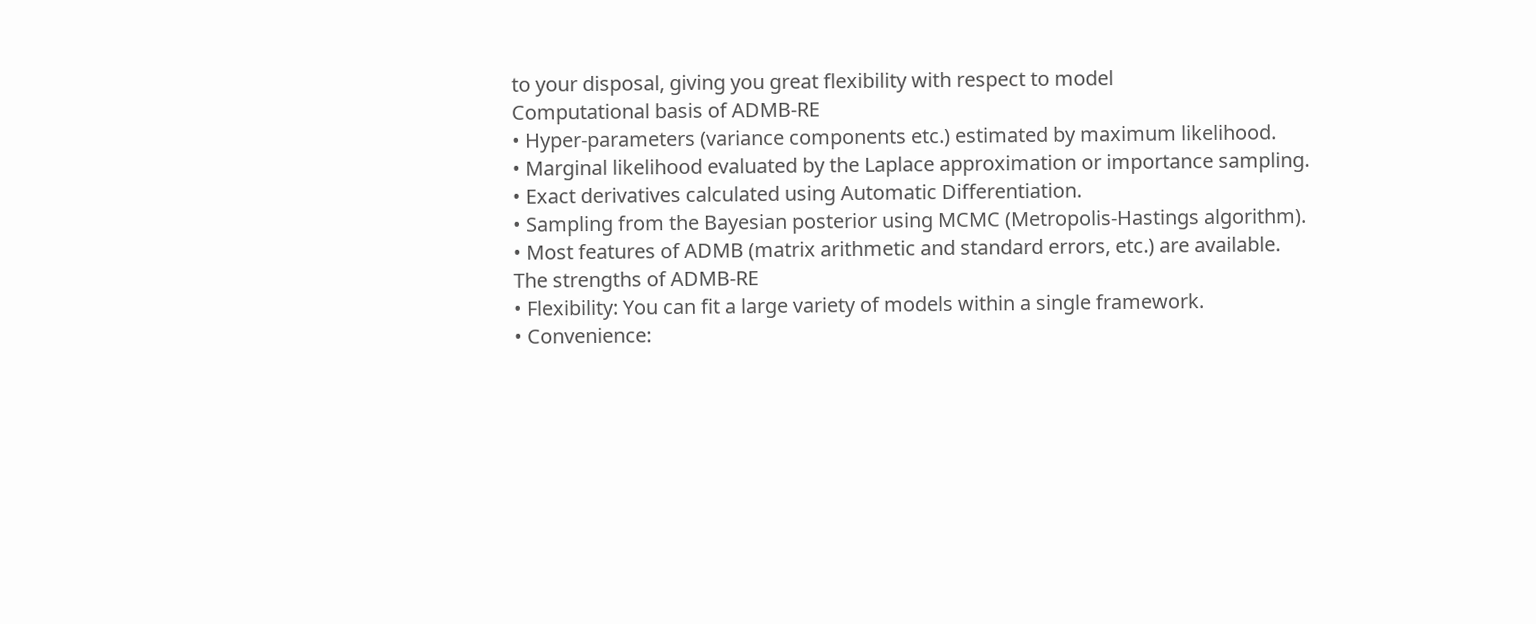to your disposal, giving you great flexibility with respect to model
Computational basis of ADMB-RE
• Hyper-parameters (variance components etc.) estimated by maximum likelihood.
• Marginal likelihood evaluated by the Laplace approximation or importance sampling.
• Exact derivatives calculated using Automatic Differentiation.
• Sampling from the Bayesian posterior using MCMC (Metropolis-Hastings algorithm).
• Most features of ADMB (matrix arithmetic and standard errors, etc.) are available.
The strengths of ADMB-RE
• Flexibility: You can fit a large variety of models within a single framework.
• Convenience: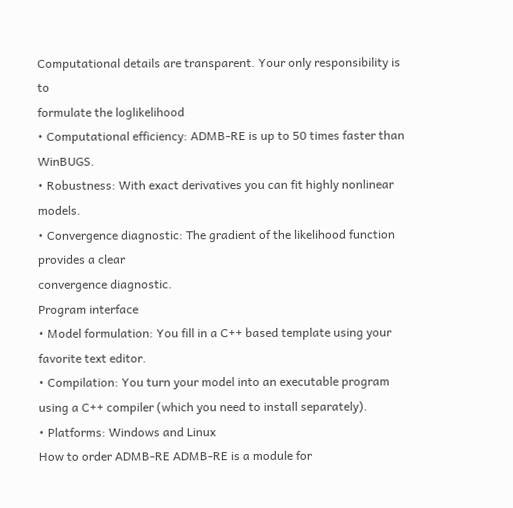Computational details are transparent. Your only responsibility is to
formulate the loglikelihood
• Computational efficiency: ADMB-RE is up to 50 times faster than WinBUGS.
• Robustness: With exact derivatives you can fit highly nonlinear models.
• Convergence diagnostic: The gradient of the likelihood function provides a clear
convergence diagnostic.
Program interface
• Model formulation: You fill in a C++ based template using your favorite text editor.
• Compilation: You turn your model into an executable program using a C++ compiler (which you need to install separately).
• Platforms: Windows and Linux
How to order ADMB-RE ADMB-RE is a module for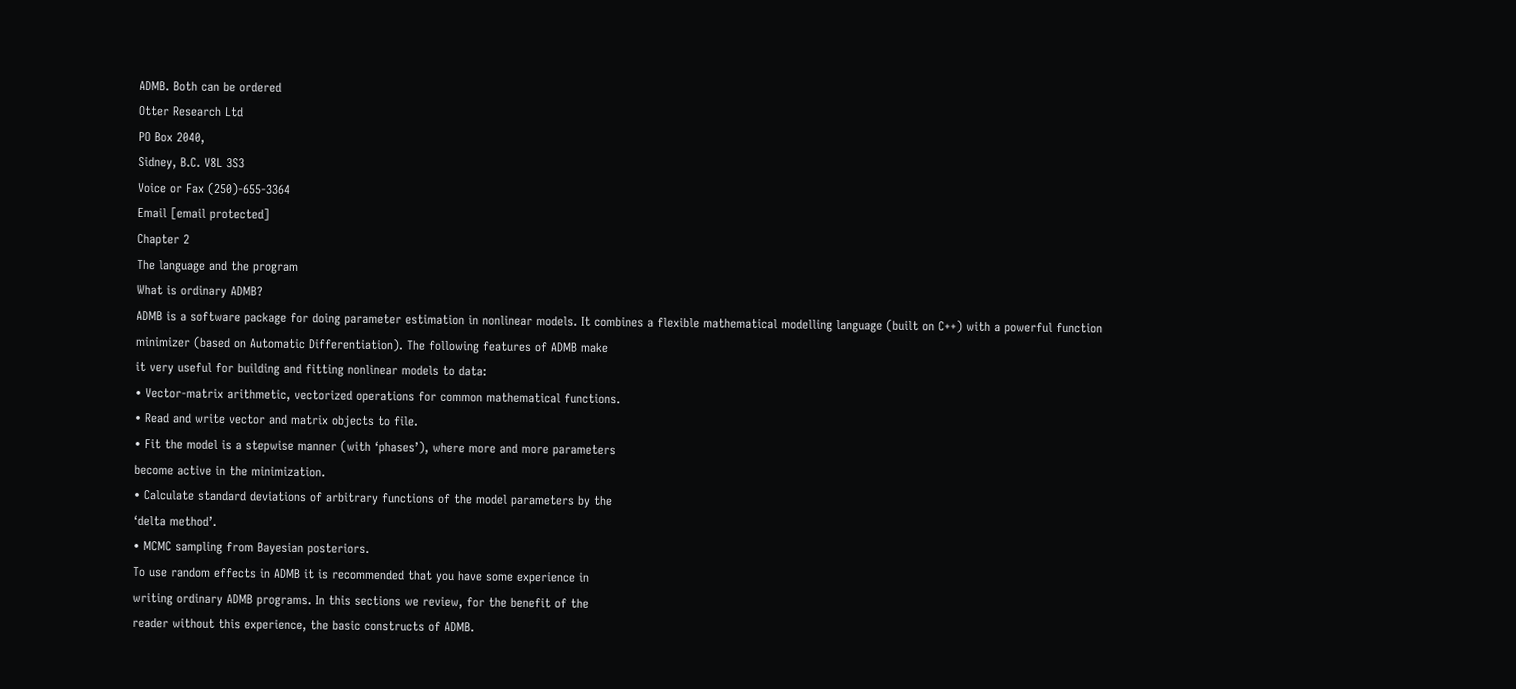ADMB. Both can be ordered
Otter Research Ltd
PO Box 2040,
Sidney, B.C. V8L 3S3
Voice or Fax (250)-655-3364
Email [email protected]
Chapter 2
The language and the program
What is ordinary ADMB?
ADMB is a software package for doing parameter estimation in nonlinear models. It combines a flexible mathematical modelling language (built on C++) with a powerful function
minimizer (based on Automatic Differentiation). The following features of ADMB make
it very useful for building and fitting nonlinear models to data:
• Vector-matrix arithmetic, vectorized operations for common mathematical functions.
• Read and write vector and matrix objects to file.
• Fit the model is a stepwise manner (with ‘phases’), where more and more parameters
become active in the minimization.
• Calculate standard deviations of arbitrary functions of the model parameters by the
‘delta method’.
• MCMC sampling from Bayesian posteriors.
To use random effects in ADMB it is recommended that you have some experience in
writing ordinary ADMB programs. In this sections we review, for the benefit of the
reader without this experience, the basic constructs of ADMB.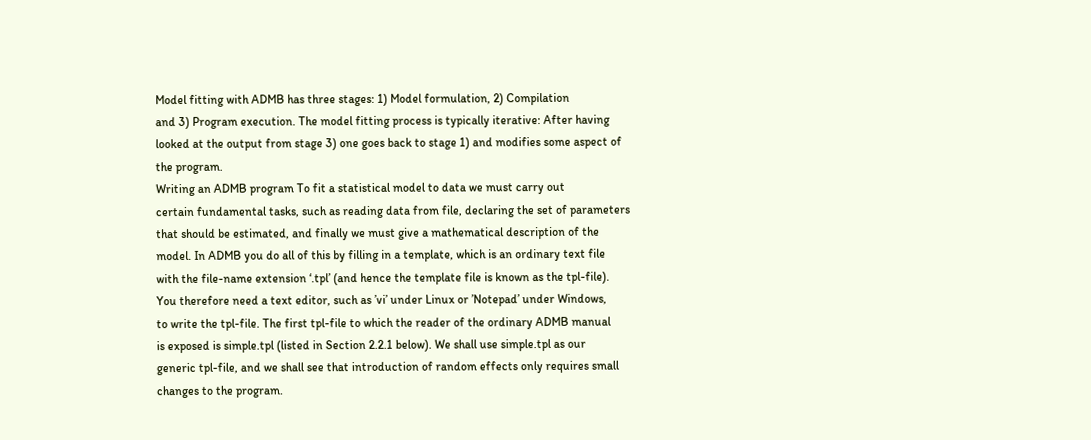Model fitting with ADMB has three stages: 1) Model formulation, 2) Compilation
and 3) Program execution. The model fitting process is typically iterative: After having
looked at the output from stage 3) one goes back to stage 1) and modifies some aspect of
the program.
Writing an ADMB program To fit a statistical model to data we must carry out
certain fundamental tasks, such as reading data from file, declaring the set of parameters
that should be estimated, and finally we must give a mathematical description of the
model. In ADMB you do all of this by filling in a template, which is an ordinary text file
with the file-name extension ‘.tpl’ (and hence the template file is known as the tpl-file).
You therefore need a text editor, such as ’vi’ under Linux or ’Notepad’ under Windows,
to write the tpl-file. The first tpl-file to which the reader of the ordinary ADMB manual
is exposed is simple.tpl (listed in Section 2.2.1 below). We shall use simple.tpl as our
generic tpl-file, and we shall see that introduction of random effects only requires small
changes to the program.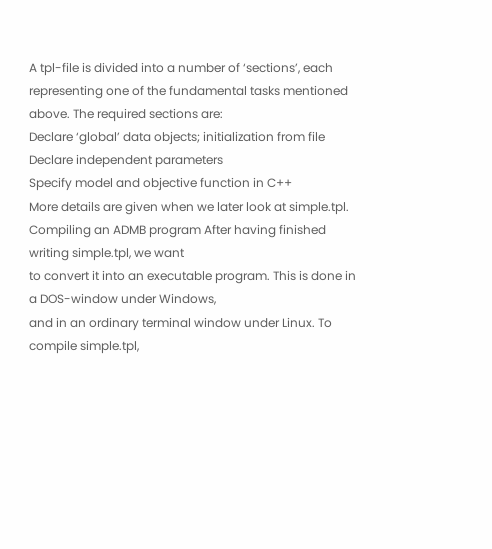A tpl-file is divided into a number of ‘sections’, each representing one of the fundamental tasks mentioned above. The required sections are:
Declare ‘global’ data objects; initialization from file
Declare independent parameters
Specify model and objective function in C++
More details are given when we later look at simple.tpl.
Compiling an ADMB program After having finished writing simple.tpl, we want
to convert it into an executable program. This is done in a DOS-window under Windows,
and in an ordinary terminal window under Linux. To compile simple.tpl,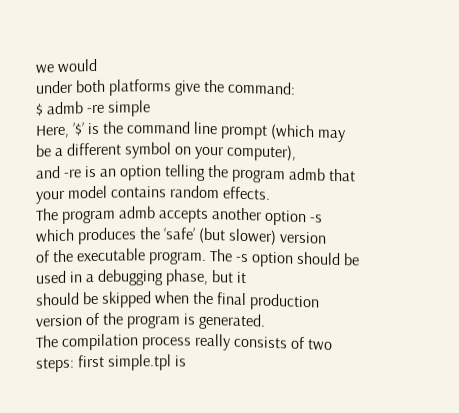we would
under both platforms give the command:
$ admb -re simple
Here, ’$’ is the command line prompt (which may be a different symbol on your computer),
and -re is an option telling the program admb that your model contains random effects.
The program admb accepts another option -s which produces the ‘safe’ (but slower) version
of the executable program. The -s option should be used in a debugging phase, but it
should be skipped when the final production version of the program is generated.
The compilation process really consists of two steps: first simple.tpl is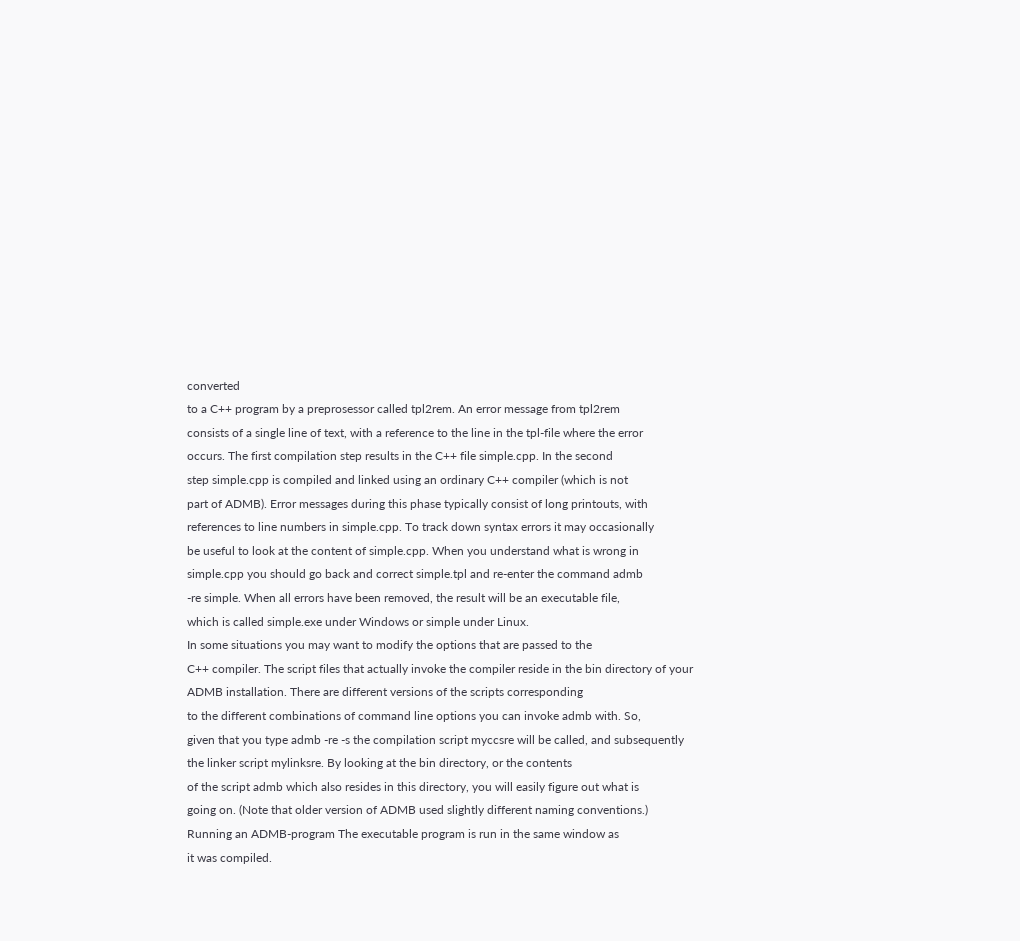converted
to a C++ program by a preprosessor called tpl2rem. An error message from tpl2rem
consists of a single line of text, with a reference to the line in the tpl-file where the error
occurs. The first compilation step results in the C++ file simple.cpp. In the second
step simple.cpp is compiled and linked using an ordinary C++ compiler (which is not
part of ADMB). Error messages during this phase typically consist of long printouts, with
references to line numbers in simple.cpp. To track down syntax errors it may occasionally
be useful to look at the content of simple.cpp. When you understand what is wrong in
simple.cpp you should go back and correct simple.tpl and re-enter the command admb
-re simple. When all errors have been removed, the result will be an executable file,
which is called simple.exe under Windows or simple under Linux.
In some situations you may want to modify the options that are passed to the
C++ compiler. The script files that actually invoke the compiler reside in the bin directory of your ADMB installation. There are different versions of the scripts corresponding
to the different combinations of command line options you can invoke admb with. So,
given that you type admb -re -s the compilation script myccsre will be called, and subsequently the linker script mylinksre. By looking at the bin directory, or the contents
of the script admb which also resides in this directory, you will easily figure out what is
going on. (Note that older version of ADMB used slightly different naming conventions.)
Running an ADMB-program The executable program is run in the same window as
it was compiled.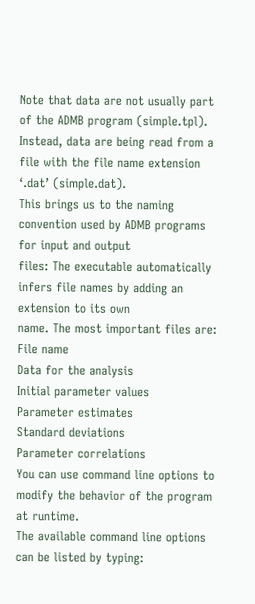Note that data are not usually part of the ADMB program (simple.tpl).
Instead, data are being read from a file with the file name extension ‘.dat’ (simple.dat).
This brings us to the naming convention used by ADMB programs for input and output
files: The executable automatically infers file names by adding an extension to its own
name. The most important files are:
File name
Data for the analysis
Initial parameter values
Parameter estimates
Standard deviations
Parameter correlations
You can use command line options to modify the behavior of the program at runtime.
The available command line options can be listed by typing: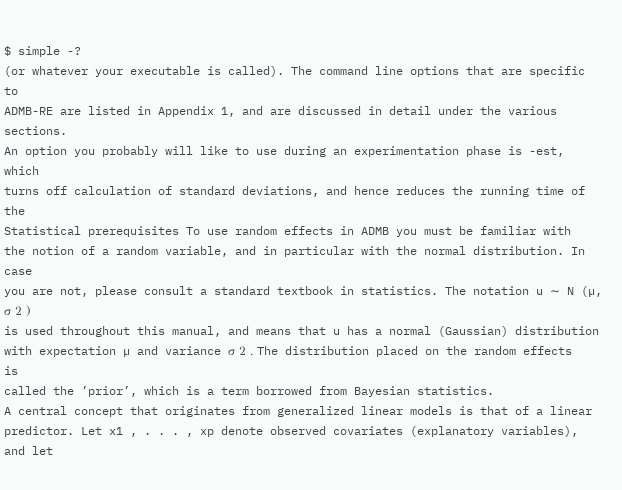$ simple -?
(or whatever your executable is called). The command line options that are specific to
ADMB-RE are listed in Appendix 1, and are discussed in detail under the various sections.
An option you probably will like to use during an experimentation phase is -est, which
turns off calculation of standard deviations, and hence reduces the running time of the
Statistical prerequisites To use random effects in ADMB you must be familiar with
the notion of a random variable, and in particular with the normal distribution. In case
you are not, please consult a standard textbook in statistics. The notation u ∼ N (µ, σ 2 )
is used throughout this manual, and means that u has a normal (Gaussian) distribution
with expectation µ and variance σ 2 . The distribution placed on the random effects is
called the ’prior’, which is a term borrowed from Bayesian statistics.
A central concept that originates from generalized linear models is that of a linear predictor. Let x1 , . . . , xp denote observed covariates (explanatory variables), and let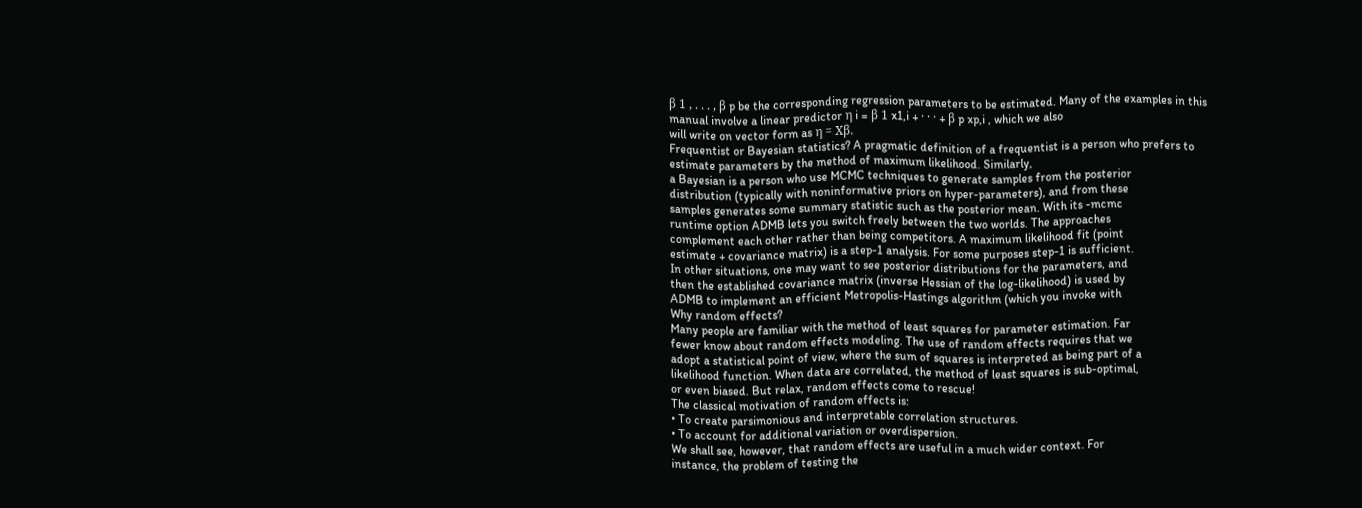β 1 , . . . , β p be the corresponding regression parameters to be estimated. Many of the examples in this manual involve a linear predictor η i = β 1 x1,i + · · · + β p xp,i , which we also
will write on vector form as η = Xβ.
Frequentist or Bayesian statistics? A pragmatic definition of a frequentist is a person who prefers to estimate parameters by the method of maximum likelihood. Similarly,
a Bayesian is a person who use MCMC techniques to generate samples from the posterior
distribution (typically with noninformative priors on hyper-parameters), and from these
samples generates some summary statistic such as the posterior mean. With its -mcmc
runtime option ADMB lets you switch freely between the two worlds. The approaches
complement each other rather than being competitors. A maximum likelihood fit (point
estimate + covariance matrix) is a step-1 analysis. For some purposes step-1 is sufficient.
In other situations, one may want to see posterior distributions for the parameters, and
then the established covariance matrix (inverse Hessian of the log-likelihood) is used by
ADMB to implement an efficient Metropolis-Hastings algorithm (which you invoke with
Why random effects?
Many people are familiar with the method of least squares for parameter estimation. Far
fewer know about random effects modeling. The use of random effects requires that we
adopt a statistical point of view, where the sum of squares is interpreted as being part of a
likelihood function. When data are correlated, the method of least squares is sub-optimal,
or even biased. But relax, random effects come to rescue!
The classical motivation of random effects is:
• To create parsimonious and interpretable correlation structures.
• To account for additional variation or overdispersion.
We shall see, however, that random effects are useful in a much wider context. For
instance, the problem of testing the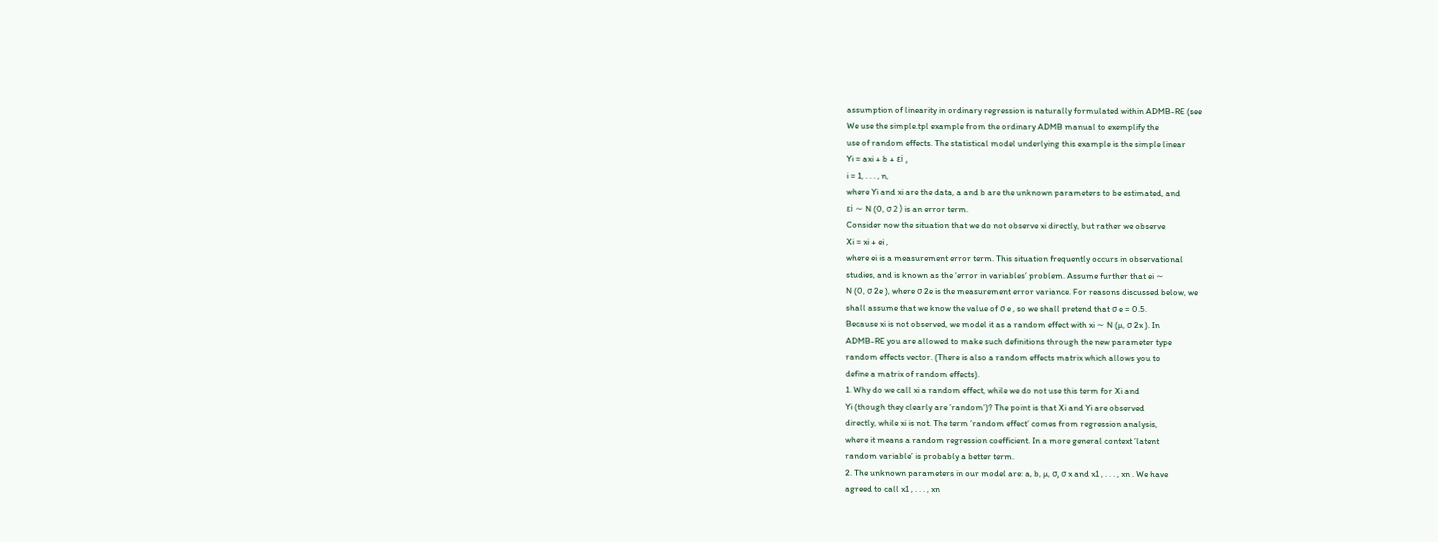assumption of linearity in ordinary regression is naturally formulated within ADMB-RE (see
We use the simple.tpl example from the ordinary ADMB manual to exemplify the
use of random effects. The statistical model underlying this example is the simple linear
Yi = axi + b + εi ,
i = 1, . . . , n,
where Yi and xi are the data, a and b are the unknown parameters to be estimated, and
εi ∼ N (0, σ 2 ) is an error term.
Consider now the situation that we do not observe xi directly, but rather we observe
Xi = xi + ei ,
where ei is a measurement error term. This situation frequently occurs in observational
studies, and is known as the ‘error in variables’ problem. Assume further that ei ∼
N (0, σ 2e ), where σ 2e is the measurement error variance. For reasons discussed below, we
shall assume that we know the value of σ e , so we shall pretend that σ e = 0.5.
Because xi is not observed, we model it as a random effect with xi ∼ N (µ, σ 2x ). In
ADMB-RE you are allowed to make such definitions through the new parameter type
random effects vector. (There is also a random effects matrix which allows you to
define a matrix of random effects).
1. Why do we call xi a random effect, while we do not use this term for Xi and
Yi (though they clearly are ’random’)? The point is that Xi and Yi are observed
directly, while xi is not. The term ’random effect’ comes from regression analysis,
where it means a random regression coefficient. In a more general context ’latent
random variable’ is probably a better term.
2. The unknown parameters in our model are: a, b, µ, σ, σ x and x1 , . . . , xn . We have
agreed to call x1 , . . . , xn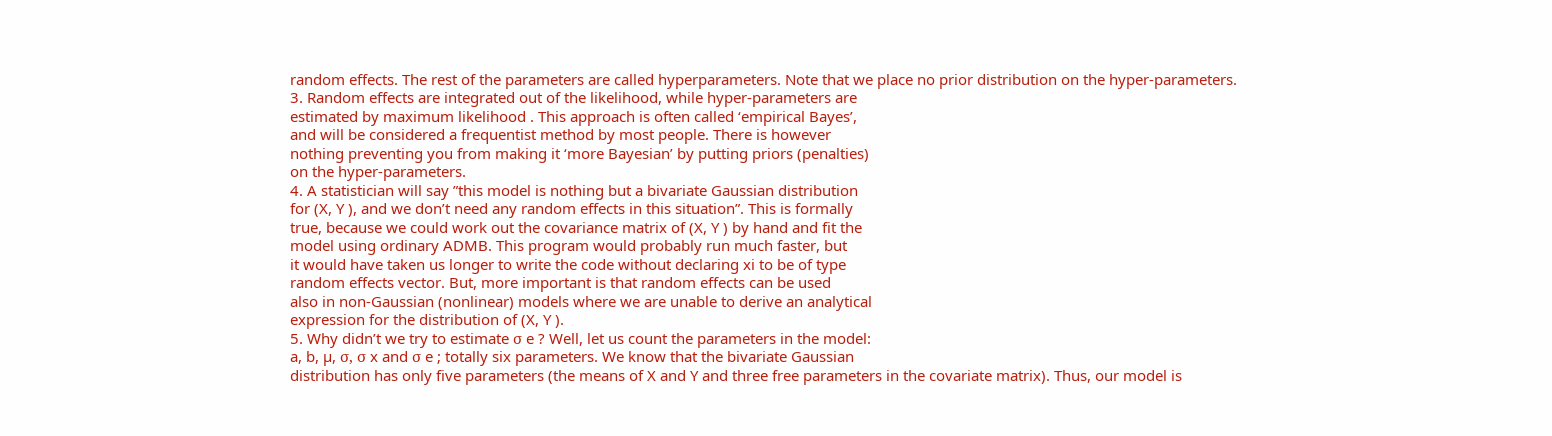random effects. The rest of the parameters are called hyperparameters. Note that we place no prior distribution on the hyper-parameters.
3. Random effects are integrated out of the likelihood, while hyper-parameters are
estimated by maximum likelihood . This approach is often called ‘empirical Bayes’,
and will be considered a frequentist method by most people. There is however
nothing preventing you from making it ‘more Bayesian’ by putting priors (penalties)
on the hyper-parameters.
4. A statistician will say ”this model is nothing but a bivariate Gaussian distribution
for (X, Y ), and we don’t need any random effects in this situation”. This is formally
true, because we could work out the covariance matrix of (X, Y ) by hand and fit the
model using ordinary ADMB. This program would probably run much faster, but
it would have taken us longer to write the code without declaring xi to be of type
random effects vector. But, more important is that random effects can be used
also in non-Gaussian (nonlinear) models where we are unable to derive an analytical
expression for the distribution of (X, Y ).
5. Why didn’t we try to estimate σ e ? Well, let us count the parameters in the model:
a, b, µ, σ, σ x and σ e ; totally six parameters. We know that the bivariate Gaussian
distribution has only five parameters (the means of X and Y and three free parameters in the covariate matrix). Thus, our model is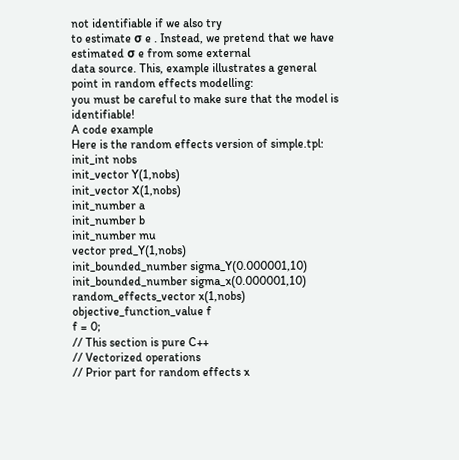not identifiable if we also try
to estimate σ e . Instead, we pretend that we have estimated σ e from some external
data source. This, example illustrates a general point in random effects modelling:
you must be careful to make sure that the model is identifiable!
A code example
Here is the random effects version of simple.tpl:
init_int nobs
init_vector Y(1,nobs)
init_vector X(1,nobs)
init_number a
init_number b
init_number mu
vector pred_Y(1,nobs)
init_bounded_number sigma_Y(0.000001,10)
init_bounded_number sigma_x(0.000001,10)
random_effects_vector x(1,nobs)
objective_function_value f
f = 0;
// This section is pure C++
// Vectorized operations
// Prior part for random effects x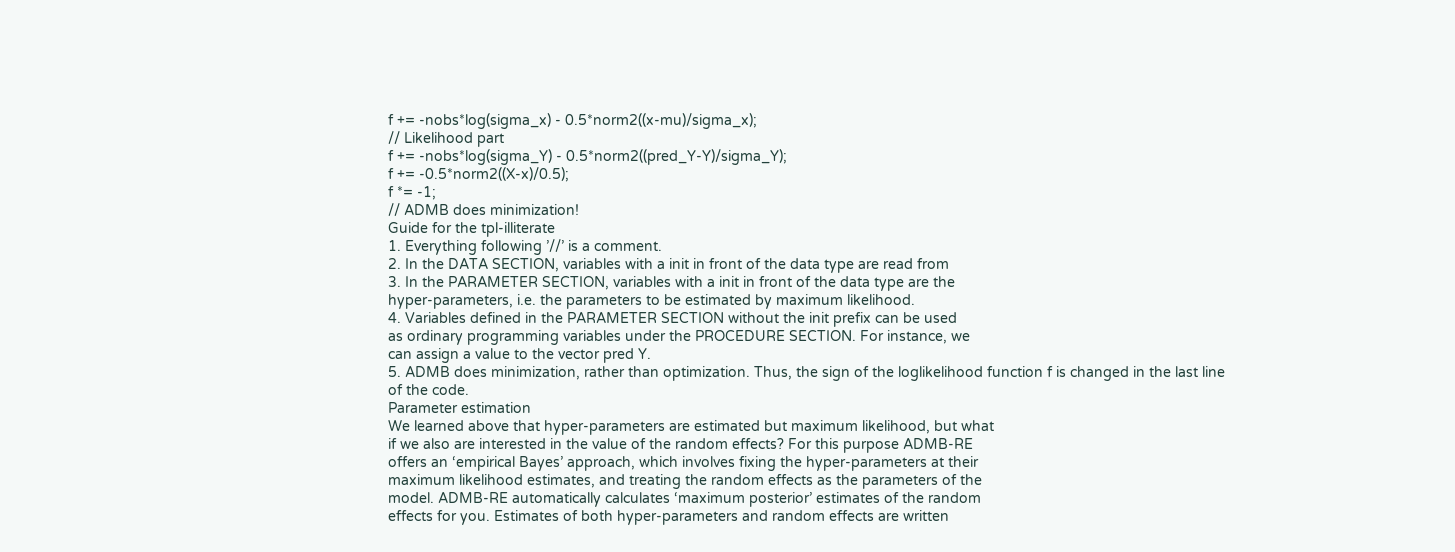f += -nobs*log(sigma_x) - 0.5*norm2((x-mu)/sigma_x);
// Likelihood part
f += -nobs*log(sigma_Y) - 0.5*norm2((pred_Y-Y)/sigma_Y);
f += -0.5*norm2((X-x)/0.5);
f *= -1;
// ADMB does minimization!
Guide for the tpl-illiterate
1. Everything following ’//’ is a comment.
2. In the DATA SECTION, variables with a init in front of the data type are read from
3. In the PARAMETER SECTION, variables with a init in front of the data type are the
hyper-parameters, i.e. the parameters to be estimated by maximum likelihood.
4. Variables defined in the PARAMETER SECTION without the init prefix can be used
as ordinary programming variables under the PROCEDURE SECTION. For instance, we
can assign a value to the vector pred Y.
5. ADMB does minimization, rather than optimization. Thus, the sign of the loglikelihood function f is changed in the last line of the code.
Parameter estimation
We learned above that hyper-parameters are estimated but maximum likelihood, but what
if we also are interested in the value of the random effects? For this purpose ADMB-RE
offers an ‘empirical Bayes’ approach, which involves fixing the hyper-parameters at their
maximum likelihood estimates, and treating the random effects as the parameters of the
model. ADMB-RE automatically calculates ‘maximum posterior’ estimates of the random
effects for you. Estimates of both hyper-parameters and random effects are written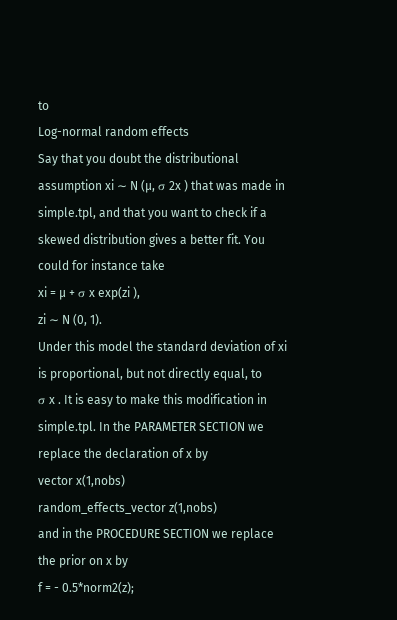to
Log-normal random effects
Say that you doubt the distributional assumption xi ∼ N (µ, σ 2x ) that was made in
simple.tpl, and that you want to check if a skewed distribution gives a better fit. You
could for instance take
xi = µ + σ x exp(zi ),
zi ∼ N (0, 1).
Under this model the standard deviation of xi is proportional, but not directly equal, to
σ x . It is easy to make this modification in simple.tpl. In the PARAMETER SECTION we
replace the declaration of x by
vector x(1,nobs)
random_effects_vector z(1,nobs)
and in the PROCEDURE SECTION we replace the prior on x by
f = - 0.5*norm2(z);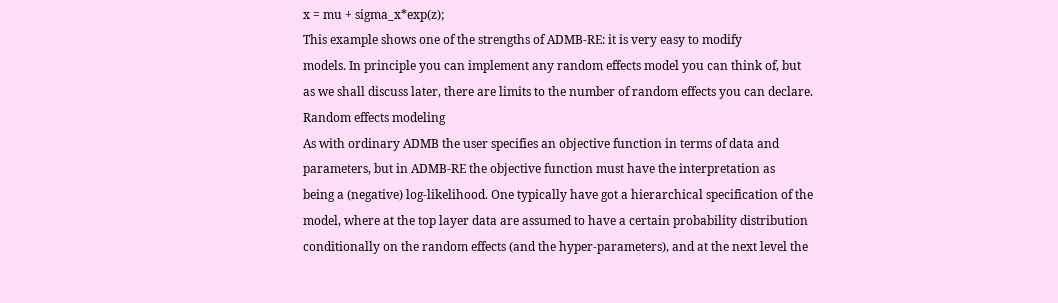x = mu + sigma_x*exp(z);
This example shows one of the strengths of ADMB-RE: it is very easy to modify
models. In principle you can implement any random effects model you can think of, but
as we shall discuss later, there are limits to the number of random effects you can declare.
Random effects modeling
As with ordinary ADMB the user specifies an objective function in terms of data and
parameters, but in ADMB-RE the objective function must have the interpretation as
being a (negative) log-likelihood. One typically have got a hierarchical specification of the
model, where at the top layer data are assumed to have a certain probability distribution
conditionally on the random effects (and the hyper-parameters), and at the next level the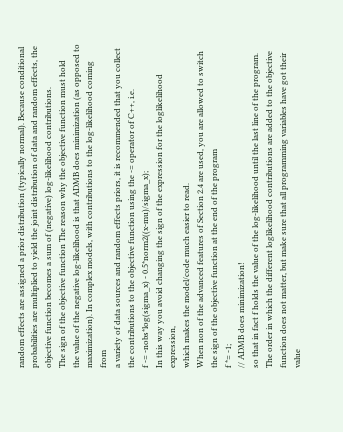random effects are assigned a prior distribution (typically normal). Because conditional
probabilities are multiplied to yield the joint distribution of data and random effects, the
objective function becomes a sum of (negative) log-likelihood contributions.
The sign of the objective function The reason why the objective function must hold
the value of the negative log-likelihood is that ADMB does minimization (as opposed to
maximization). In complex models, with contributions to the log-likelihood coming from
a variety of data sources and random effects priors, it is recommended that you collect
the contributions to the objective function using the -= operator of C++, i.e.
f -= -nobs*log(sigma_x) - 0.5*norm2((x-mu)/sigma_x);
In this way you avoid changing the sign of the expression for the loglikelihood expression,
which makes the model/code much easier to read.
When non of the advanced features of Section 2.4 are used, you are allowed to switch
the sign of the objective function at the end of the program
f *= -1;
// ADMB does minimization!
so that in fact f holds the value of the log-likelihood until the last line of the program.
The order in which the different loglikelihood contributions are added to the objective
function does not matter, but make sure that all programming variables have got their
value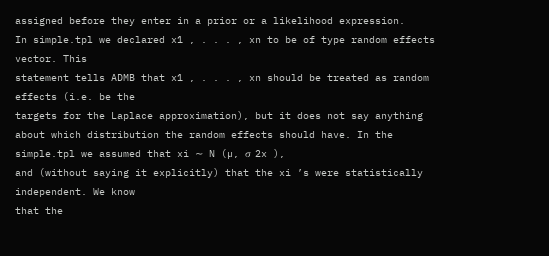assigned before they enter in a prior or a likelihood expression.
In simple.tpl we declared x1 , . . . , xn to be of type random effects vector. This
statement tells ADMB that x1 , . . . , xn should be treated as random effects (i.e. be the
targets for the Laplace approximation), but it does not say anything about which distribution the random effects should have. In the simple.tpl we assumed that xi ∼ N (µ, σ 2x ),
and (without saying it explicitly) that the xi ’s were statistically independent. We know
that the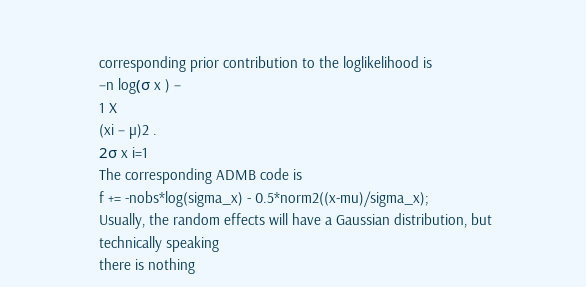corresponding prior contribution to the loglikelihood is
−n log(σ x ) −
1 X
(xi − µ)2 .
2σ x i=1
The corresponding ADMB code is
f += -nobs*log(sigma_x) - 0.5*norm2((x-mu)/sigma_x);
Usually, the random effects will have a Gaussian distribution, but technically speaking
there is nothing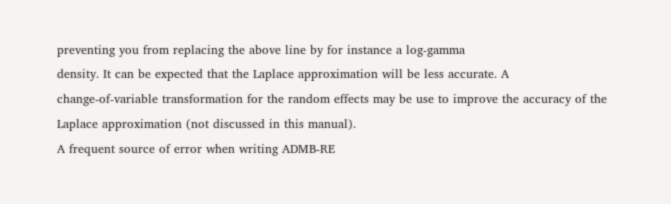preventing you from replacing the above line by for instance a log-gamma
density. It can be expected that the Laplace approximation will be less accurate. A
change-of-variable transformation for the random effects may be use to improve the accuracy of the Laplace approximation (not discussed in this manual).
A frequent source of error when writing ADMB-RE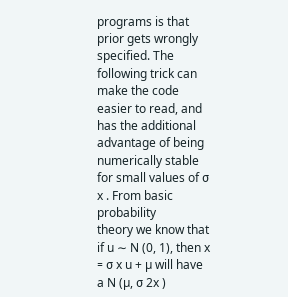programs is that prior gets wrongly
specified. The following trick can make the code easier to read, and has the additional
advantage of being numerically stable for small values of σ x . From basic probability
theory we know that if u ∼ N (0, 1), then x = σ x u + µ will have a N (µ, σ 2x )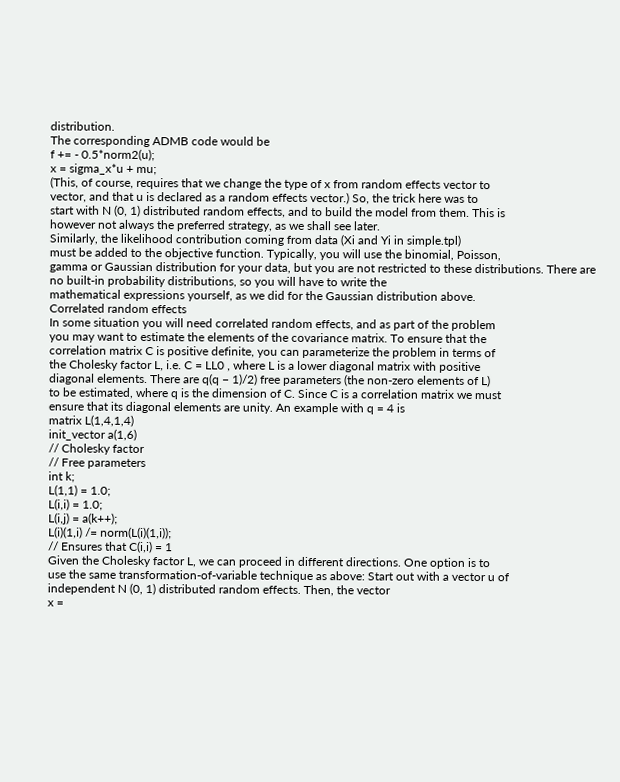distribution.
The corresponding ADMB code would be
f += - 0.5*norm2(u);
x = sigma_x*u + mu;
(This, of course, requires that we change the type of x from random effects vector to
vector, and that u is declared as a random effects vector.) So, the trick here was to
start with N (0, 1) distributed random effects, and to build the model from them. This is
however not always the preferred strategy, as we shall see later.
Similarly, the likelihood contribution coming from data (Xi and Yi in simple.tpl)
must be added to the objective function. Typically, you will use the binomial, Poisson,
gamma or Gaussian distribution for your data, but you are not restricted to these distributions. There are no built-in probability distributions, so you will have to write the
mathematical expressions yourself, as we did for the Gaussian distribution above.
Correlated random effects
In some situation you will need correlated random effects, and as part of the problem
you may want to estimate the elements of the covariance matrix. To ensure that the
correlation matrix C is positive definite, you can parameterize the problem in terms of
the Cholesky factor L, i.e. C = LL0 , where L is a lower diagonal matrix with positive
diagonal elements. There are q(q − 1)/2) free parameters (the non-zero elements of L)
to be estimated, where q is the dimension of C. Since C is a correlation matrix we must
ensure that its diagonal elements are unity. An example with q = 4 is
matrix L(1,4,1,4)
init_vector a(1,6)
// Cholesky factor
// Free parameters
int k;
L(1,1) = 1.0;
L(i,i) = 1.0;
L(i,j) = a(k++);
L(i)(1,i) /= norm(L(i)(1,i));
// Ensures that C(i,i) = 1
Given the Cholesky factor L, we can proceed in different directions. One option is to
use the same transformation-of-variable technique as above: Start out with a vector u of
independent N (0, 1) distributed random effects. Then, the vector
x =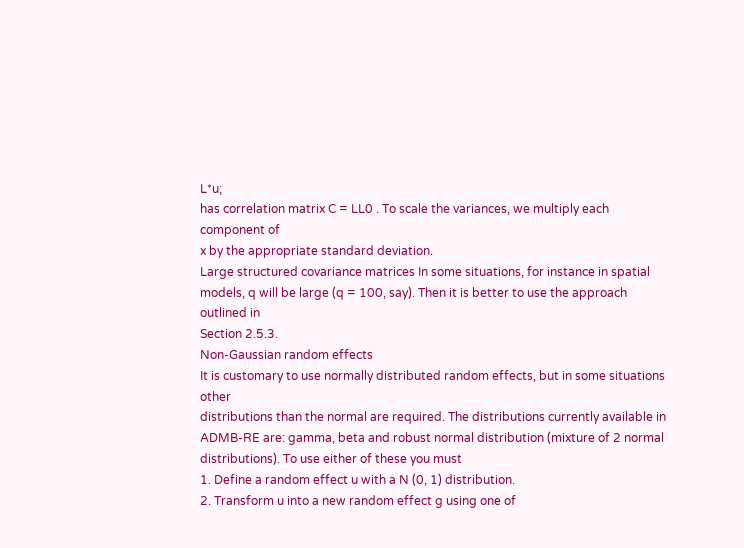L*u;
has correlation matrix C = LL0 . To scale the variances, we multiply each component of
x by the appropriate standard deviation.
Large structured covariance matrices In some situations, for instance in spatial
models, q will be large (q = 100, say). Then it is better to use the approach outlined in
Section 2.5.3.
Non-Gaussian random effects
It is customary to use normally distributed random effects, but in some situations other
distributions than the normal are required. The distributions currently available in
ADMB-RE are: gamma, beta and robust normal distribution (mixture of 2 normal distributions). To use either of these you must
1. Define a random effect u with a N (0, 1) distribution.
2. Transform u into a new random effect g using one of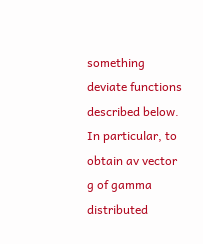something deviate functions
described below.
In particular, to obtain av vector g of gamma distributed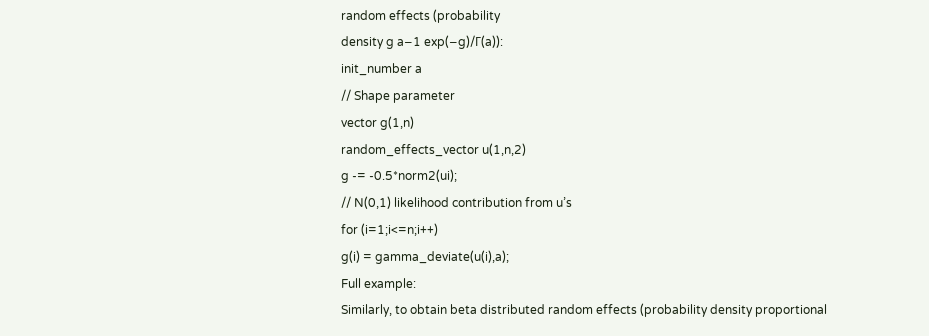random effects (probability
density g a−1 exp(−g)/Γ(a)):
init_number a
// Shape parameter
vector g(1,n)
random_effects_vector u(1,n,2)
g -= -0.5*norm2(ui);
// N(0,1) likelihood contribution from u’s
for (i=1;i<=n;i++)
g(i) = gamma_deviate(u(i),a);
Full example:
Similarly, to obtain beta distributed random effects (probability density proportional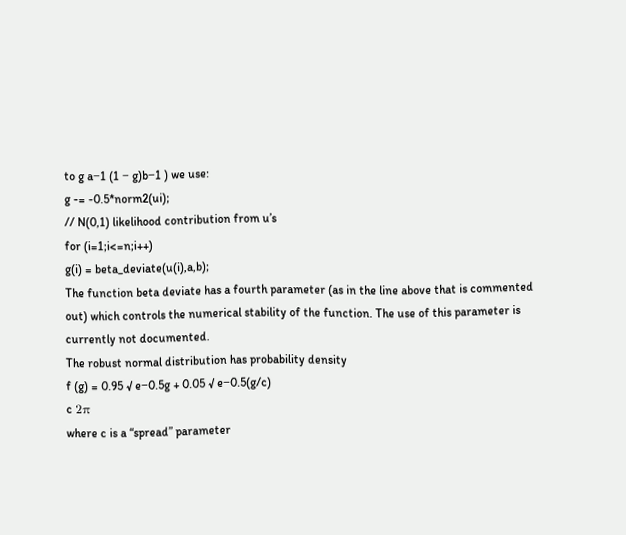to g a−1 (1 − g)b−1 ) we use:
g -= -0.5*norm2(ui);
// N(0,1) likelihood contribution from u’s
for (i=1;i<=n;i++)
g(i) = beta_deviate(u(i),a,b);
The function beta deviate has a fourth parameter (as in the line above that is commented
out) which controls the numerical stability of the function. The use of this parameter is
currently not documented.
The robust normal distribution has probability density
f (g) = 0.95 √ e−0.5g + 0.05 √ e−0.5(g/c)
c 2π
where c is a “spread” parameter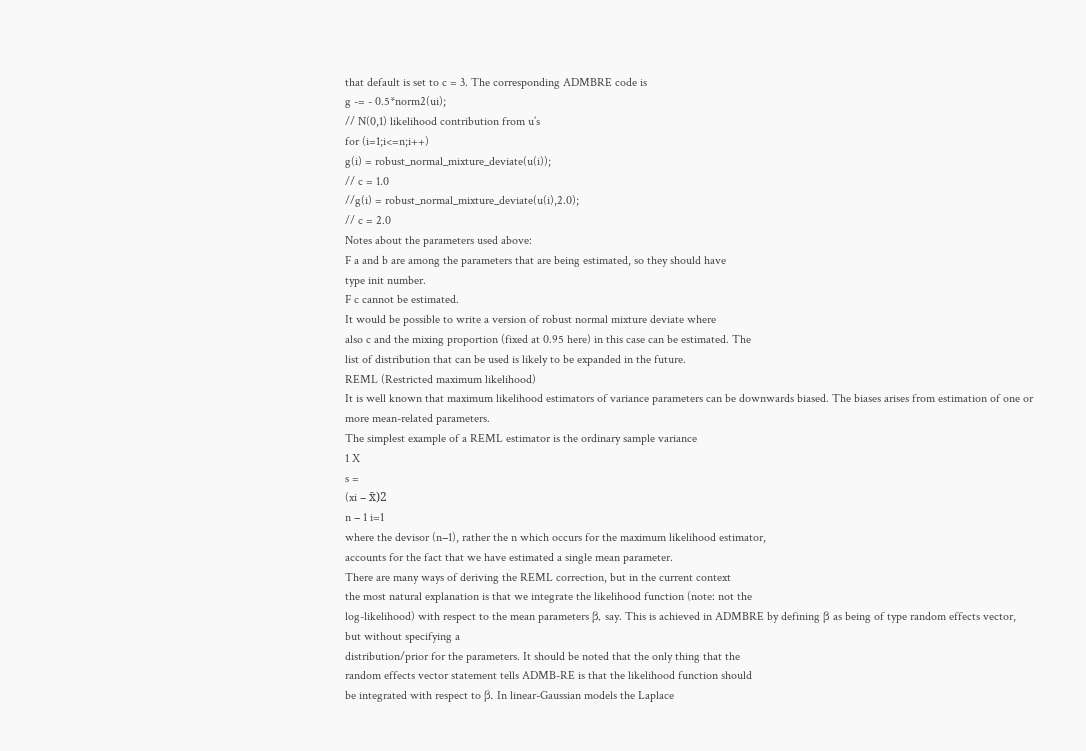that default is set to c = 3. The corresponding ADMBRE code is
g -= - 0.5*norm2(ui);
// N(0,1) likelihood contribution from u’s
for (i=1;i<=n;i++)
g(i) = robust_normal_mixture_deviate(u(i));
// c = 1.0
//g(i) = robust_normal_mixture_deviate(u(i),2.0);
// c = 2.0
Notes about the parameters used above:
F a and b are among the parameters that are being estimated, so they should have
type init number.
F c cannot be estimated.
It would be possible to write a version of robust normal mixture deviate where
also c and the mixing proportion (fixed at 0.95 here) in this case can be estimated. The
list of distribution that can be used is likely to be expanded in the future.
REML (Restricted maximum likelihood)
It is well known that maximum likelihood estimators of variance parameters can be downwards biased. The biases arises from estimation of one or more mean-related parameters.
The simplest example of a REML estimator is the ordinary sample variance
1 X
s =
(xi − x̄)2
n − 1 i=1
where the devisor (n−1), rather the n which occurs for the maximum likelihood estimator,
accounts for the fact that we have estimated a single mean parameter.
There are many ways of deriving the REML correction, but in the current context
the most natural explanation is that we integrate the likelihood function (note: not the
log-likelihood) with respect to the mean parameters β, say. This is achieved in ADMBRE by defining β as being of type random effects vector, but without specifying a
distribution/prior for the parameters. It should be noted that the only thing that the
random effects vector statement tells ADMB-RE is that the likelihood function should
be integrated with respect to β. In linear-Gaussian models the Laplace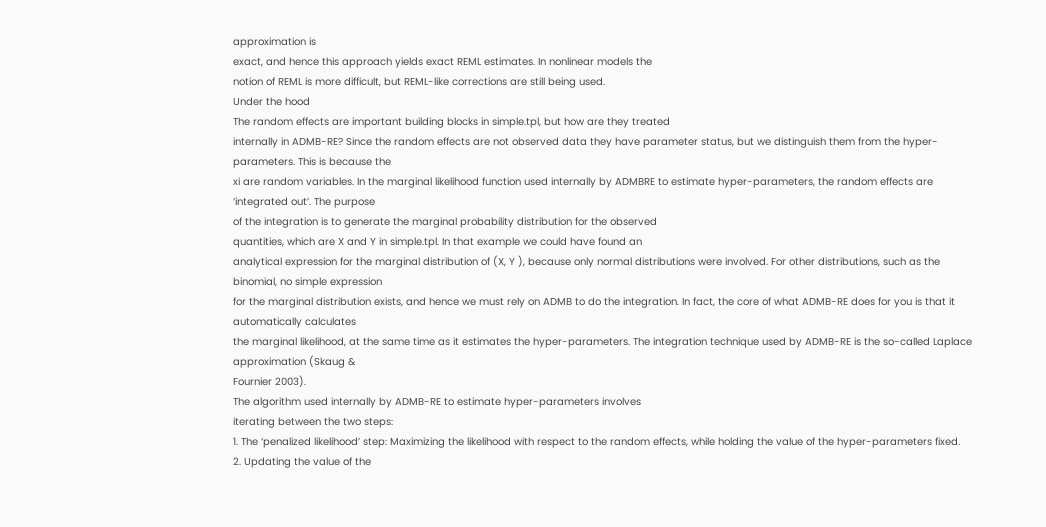approximation is
exact, and hence this approach yields exact REML estimates. In nonlinear models the
notion of REML is more difficult, but REML-like corrections are still being used.
Under the hood
The random effects are important building blocks in simple.tpl, but how are they treated
internally in ADMB-RE? Since the random effects are not observed data they have parameter status, but we distinguish them from the hyper-parameters. This is because the
xi are random variables. In the marginal likelihood function used internally by ADMBRE to estimate hyper-parameters, the random effects are ‘integrated out’. The purpose
of the integration is to generate the marginal probability distribution for the observed
quantities, which are X and Y in simple.tpl. In that example we could have found an
analytical expression for the marginal distribution of (X, Y ), because only normal distributions were involved. For other distributions, such as the binomial, no simple expression
for the marginal distribution exists, and hence we must rely on ADMB to do the integration. In fact, the core of what ADMB-RE does for you is that it automatically calculates
the marginal likelihood, at the same time as it estimates the hyper-parameters. The integration technique used by ADMB-RE is the so-called Laplace approximation (Skaug &
Fournier 2003).
The algorithm used internally by ADMB-RE to estimate hyper-parameters involves
iterating between the two steps:
1. The ‘penalized likelihood’ step: Maximizing the likelihood with respect to the random effects, while holding the value of the hyper-parameters fixed.
2. Updating the value of the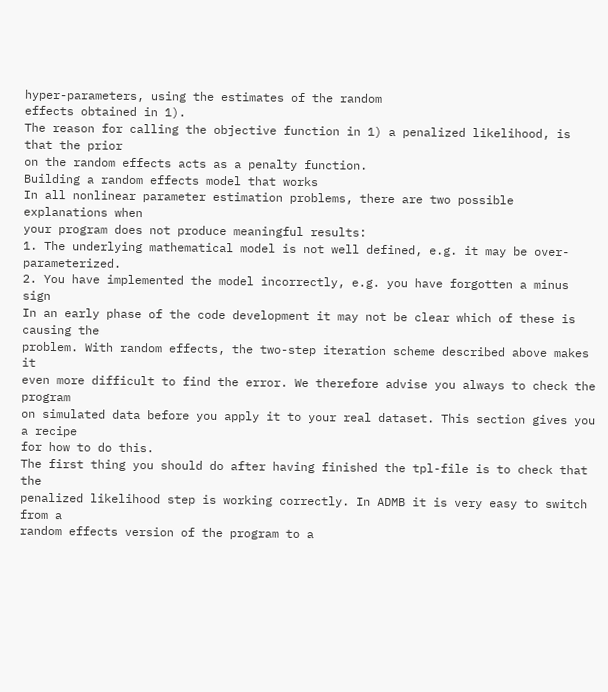hyper-parameters, using the estimates of the random
effects obtained in 1).
The reason for calling the objective function in 1) a penalized likelihood, is that the prior
on the random effects acts as a penalty function.
Building a random effects model that works
In all nonlinear parameter estimation problems, there are two possible explanations when
your program does not produce meaningful results:
1. The underlying mathematical model is not well defined, e.g. it may be over-parameterized.
2. You have implemented the model incorrectly, e.g. you have forgotten a minus sign
In an early phase of the code development it may not be clear which of these is causing the
problem. With random effects, the two-step iteration scheme described above makes it
even more difficult to find the error. We therefore advise you always to check the program
on simulated data before you apply it to your real dataset. This section gives you a recipe
for how to do this.
The first thing you should do after having finished the tpl-file is to check that the
penalized likelihood step is working correctly. In ADMB it is very easy to switch from a
random effects version of the program to a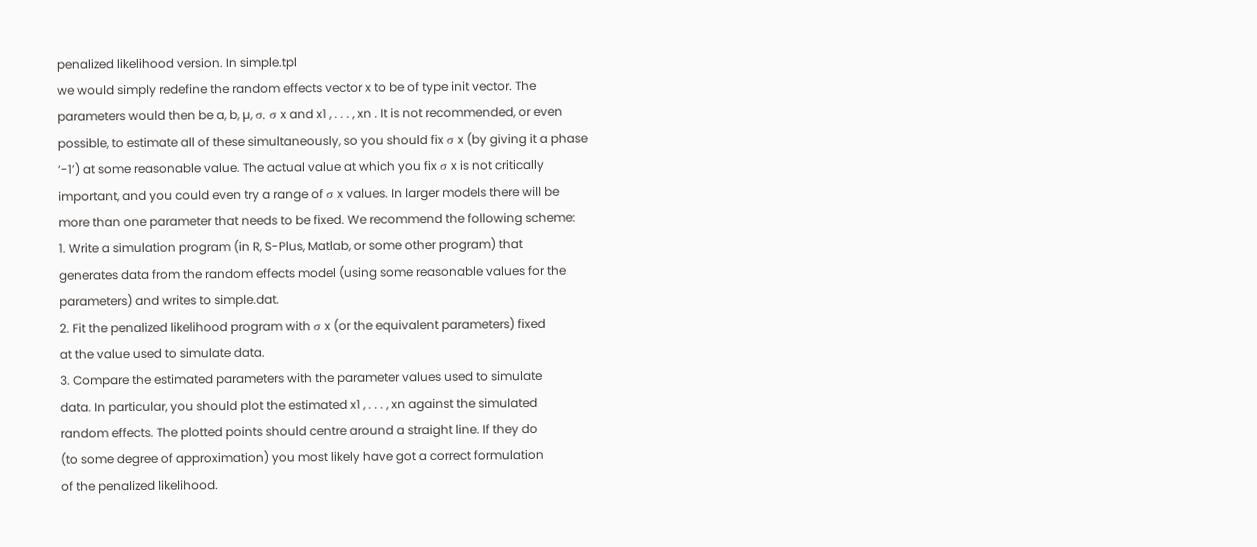penalized likelihood version. In simple.tpl
we would simply redefine the random effects vector x to be of type init vector. The
parameters would then be a, b, µ, σ, σ x and x1 , . . . , xn . It is not recommended, or even
possible, to estimate all of these simultaneously, so you should fix σ x (by giving it a phase
‘-1’) at some reasonable value. The actual value at which you fix σ x is not critically
important, and you could even try a range of σ x values. In larger models there will be
more than one parameter that needs to be fixed. We recommend the following scheme:
1. Write a simulation program (in R, S-Plus, Matlab, or some other program) that
generates data from the random effects model (using some reasonable values for the
parameters) and writes to simple.dat.
2. Fit the penalized likelihood program with σ x (or the equivalent parameters) fixed
at the value used to simulate data.
3. Compare the estimated parameters with the parameter values used to simulate
data. In particular, you should plot the estimated x1 , . . . , xn against the simulated
random effects. The plotted points should centre around a straight line. If they do
(to some degree of approximation) you most likely have got a correct formulation
of the penalized likelihood.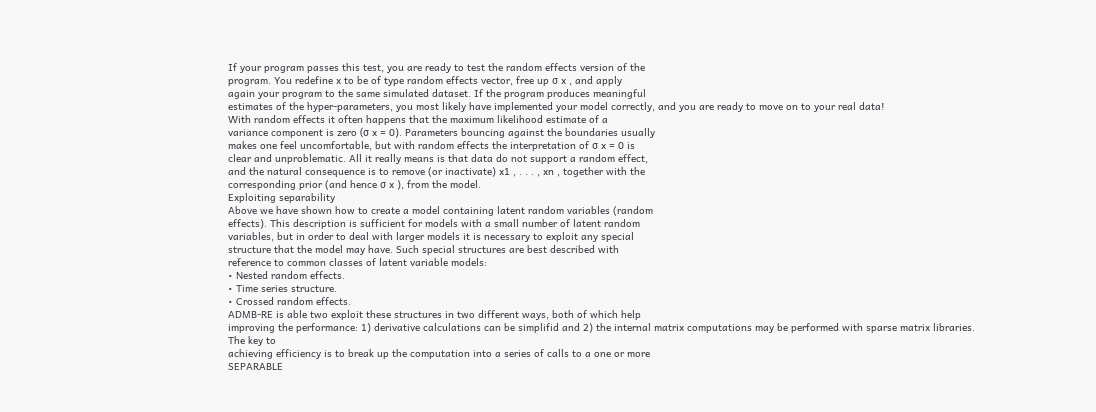If your program passes this test, you are ready to test the random effects version of the
program. You redefine x to be of type random effects vector, free up σ x , and apply
again your program to the same simulated dataset. If the program produces meaningful
estimates of the hyper-parameters, you most likely have implemented your model correctly, and you are ready to move on to your real data!
With random effects it often happens that the maximum likelihood estimate of a
variance component is zero (σ x = 0). Parameters bouncing against the boundaries usually
makes one feel uncomfortable, but with random effects the interpretation of σ x = 0 is
clear and unproblematic. All it really means is that data do not support a random effect,
and the natural consequence is to remove (or inactivate) x1 , . . . , xn , together with the
corresponding prior (and hence σ x ), from the model.
Exploiting separability
Above we have shown how to create a model containing latent random variables (random
effects). This description is sufficient for models with a small number of latent random
variables, but in order to deal with larger models it is necessary to exploit any special
structure that the model may have. Such special structures are best described with
reference to common classes of latent variable models:
• Nested random effects.
• Time series structure.
• Crossed random effects.
ADMB-RE is able two exploit these structures in two different ways, both of which help
improving the performance: 1) derivative calculations can be simplifid and 2) the internal matrix computations may be performed with sparse matrix libraries. The key to
achieving efficiency is to break up the computation into a series of calls to a one or more
SEPARABLE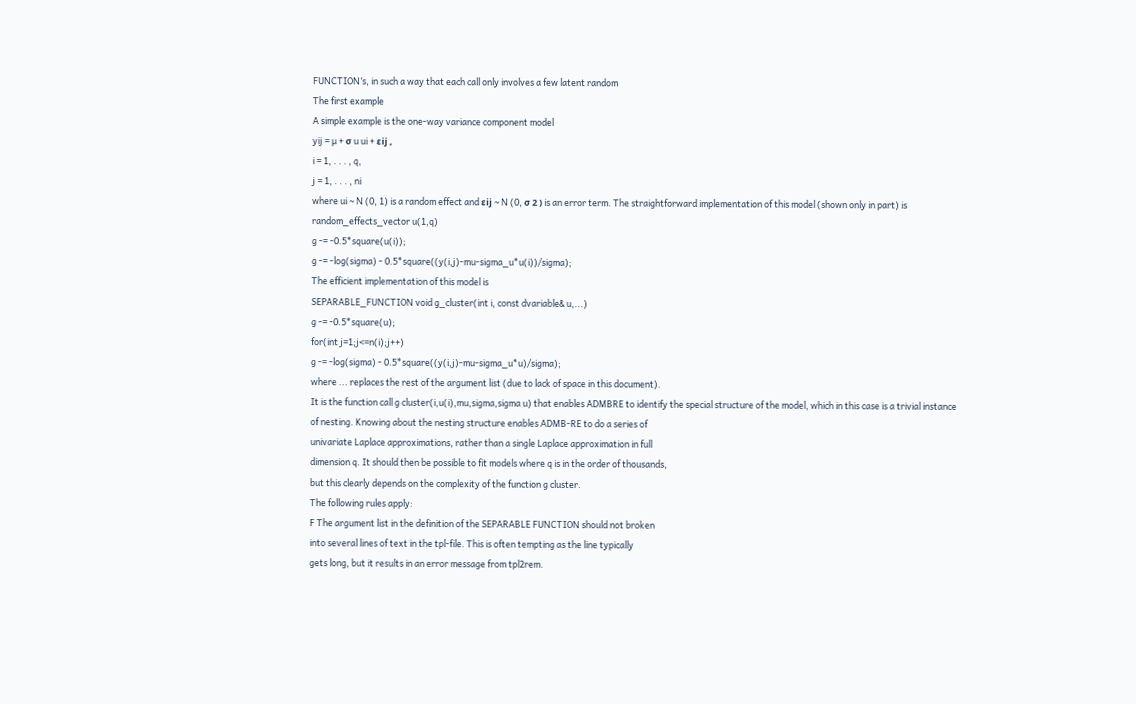FUNCTION’s, in such a way that each call only involves a few latent random
The first example
A simple example is the one-way variance component model
yij = µ + σ u ui + εij ,
i = 1, . . . , q,
j = 1, . . . , ni
where ui ∼ N (0, 1) is a random effect and εij ∼ N (0, σ 2 ) is an error term. The straightforward implementation of this model (shown only in part) is
random_effects_vector u(1,q)
g -= -0.5*square(u(i));
g -= -log(sigma) - 0.5*square((y(i,j)-mu-sigma_u*u(i))/sigma);
The efficient implementation of this model is
SEPARABLE_FUNCTION void g_cluster(int i, const dvariable& u,...)
g -= -0.5*square(u);
for(int j=1;j<=n(i);j++)
g -= -log(sigma) - 0.5*square((y(i,j)-mu-sigma_u*u)/sigma);
where ... replaces the rest of the argument list (due to lack of space in this document).
It is the function call g cluster(i,u(i),mu,sigma,sigma u) that enables ADMBRE to identify the special structure of the model, which in this case is a trivial instance
of nesting. Knowing about the nesting structure enables ADMB-RE to do a series of
univariate Laplace approximations, rather than a single Laplace approximation in full
dimension q. It should then be possible to fit models where q is in the order of thousands,
but this clearly depends on the complexity of the function g cluster.
The following rules apply:
F The argument list in the definition of the SEPARABLE FUNCTION should not broken
into several lines of text in the tpl-file. This is often tempting as the line typically
gets long, but it results in an error message from tpl2rem.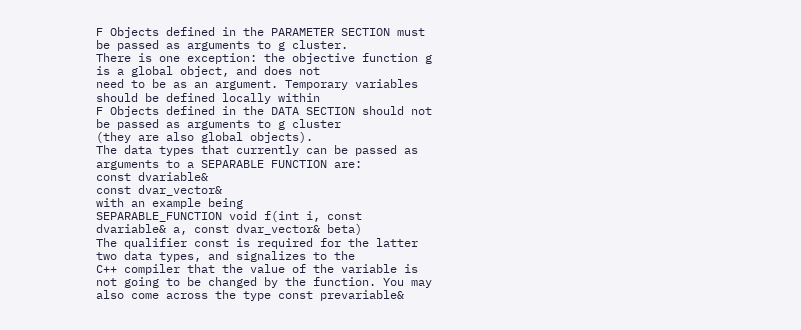F Objects defined in the PARAMETER SECTION must be passed as arguments to g cluster.
There is one exception: the objective function g is a global object, and does not
need to be as an argument. Temporary variables should be defined locally within
F Objects defined in the DATA SECTION should not be passed as arguments to g cluster
(they are also global objects).
The data types that currently can be passed as arguments to a SEPARABLE FUNCTION are:
const dvariable&
const dvar_vector&
with an example being
SEPARABLE_FUNCTION void f(int i, const dvariable& a, const dvar_vector& beta)
The qualifier const is required for the latter two data types, and signalizes to the
C++ compiler that the value of the variable is not going to be changed by the function. You may also come across the type const prevariable&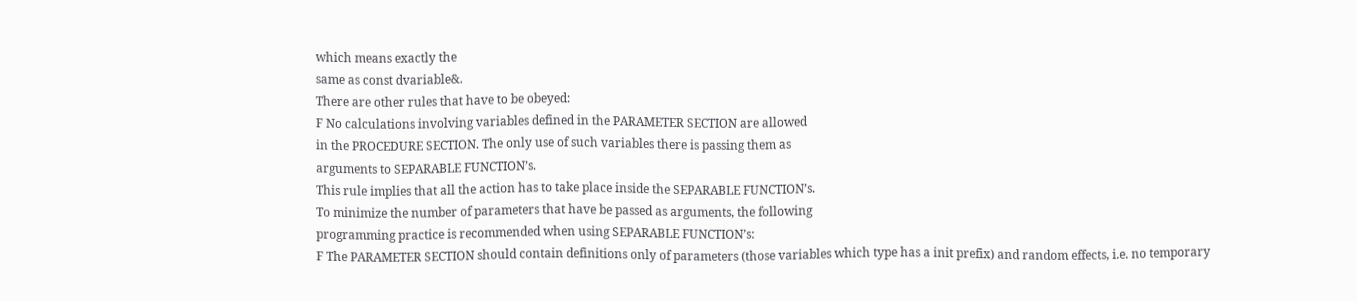which means exactly the
same as const dvariable&.
There are other rules that have to be obeyed:
F No calculations involving variables defined in the PARAMETER SECTION are allowed
in the PROCEDURE SECTION. The only use of such variables there is passing them as
arguments to SEPARABLE FUNCTION’s.
This rule implies that all the action has to take place inside the SEPARABLE FUNCTION’s.
To minimize the number of parameters that have be passed as arguments, the following
programming practice is recommended when using SEPARABLE FUNCTION’s:
F The PARAMETER SECTION should contain definitions only of parameters (those variables which type has a init prefix) and random effects, i.e. no temporary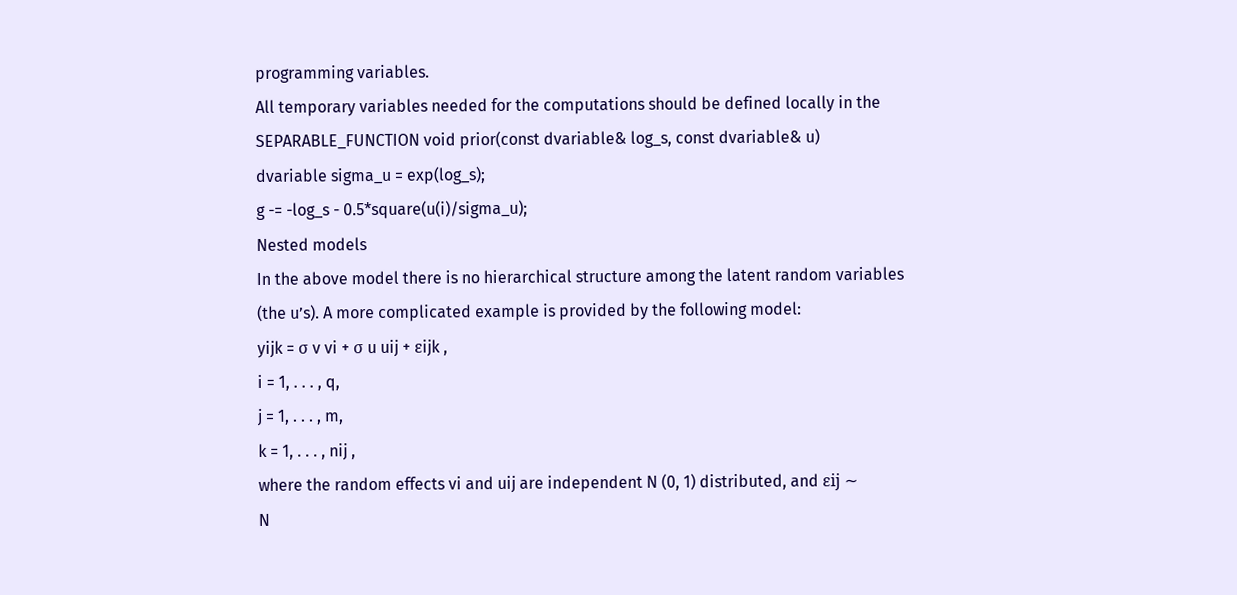programming variables.
All temporary variables needed for the computations should be defined locally in the
SEPARABLE_FUNCTION void prior(const dvariable& log_s, const dvariable& u)
dvariable sigma_u = exp(log_s);
g -= -log_s - 0.5*square(u(i)/sigma_u);
Nested models
In the above model there is no hierarchical structure among the latent random variables
(the u’s). A more complicated example is provided by the following model:
yijk = σ v vi + σ u uij + εijk ,
i = 1, . . . , q,
j = 1, . . . , m,
k = 1, . . . , nij ,
where the random effects vi and uij are independent N (0, 1) distributed, and εij ∼
N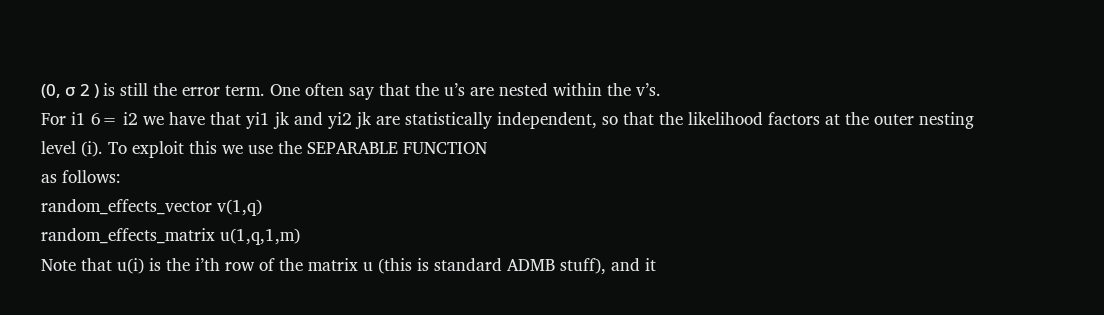(0, σ 2 ) is still the error term. One often say that the u’s are nested within the v’s.
For i1 6= i2 we have that yi1 jk and yi2 jk are statistically independent, so that the likelihood factors at the outer nesting level (i). To exploit this we use the SEPARABLE FUNCTION
as follows:
random_effects_vector v(1,q)
random_effects_matrix u(1,q,1,m)
Note that u(i) is the i’th row of the matrix u (this is standard ADMB stuff), and it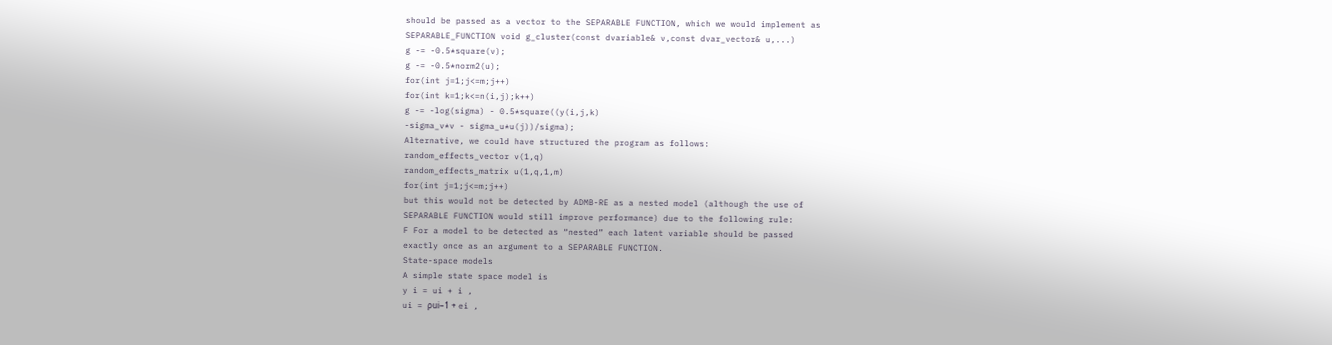should be passed as a vector to the SEPARABLE FUNCTION, which we would implement as
SEPARABLE_FUNCTION void g_cluster(const dvariable& v,const dvar_vector& u,...)
g -= -0.5*square(v);
g -= -0.5*norm2(u);
for(int j=1;j<=m;j++)
for(int k=1;k<=n(i,j);k++)
g -= -log(sigma) - 0.5*square((y(i,j,k)
-sigma_v*v - sigma_u*u(j))/sigma);
Alternative, we could have structured the program as follows:
random_effects_vector v(1,q)
random_effects_matrix u(1,q,1,m)
for(int j=1;j<=m;j++)
but this would not be detected by ADMB-RE as a nested model (although the use of
SEPARABLE FUNCTION would still improve performance) due to the following rule:
F For a model to be detected as “nested” each latent variable should be passed
exactly once as an argument to a SEPARABLE FUNCTION.
State-space models
A simple state space model is
y i = ui + i ,
ui = ρui−1 + ei ,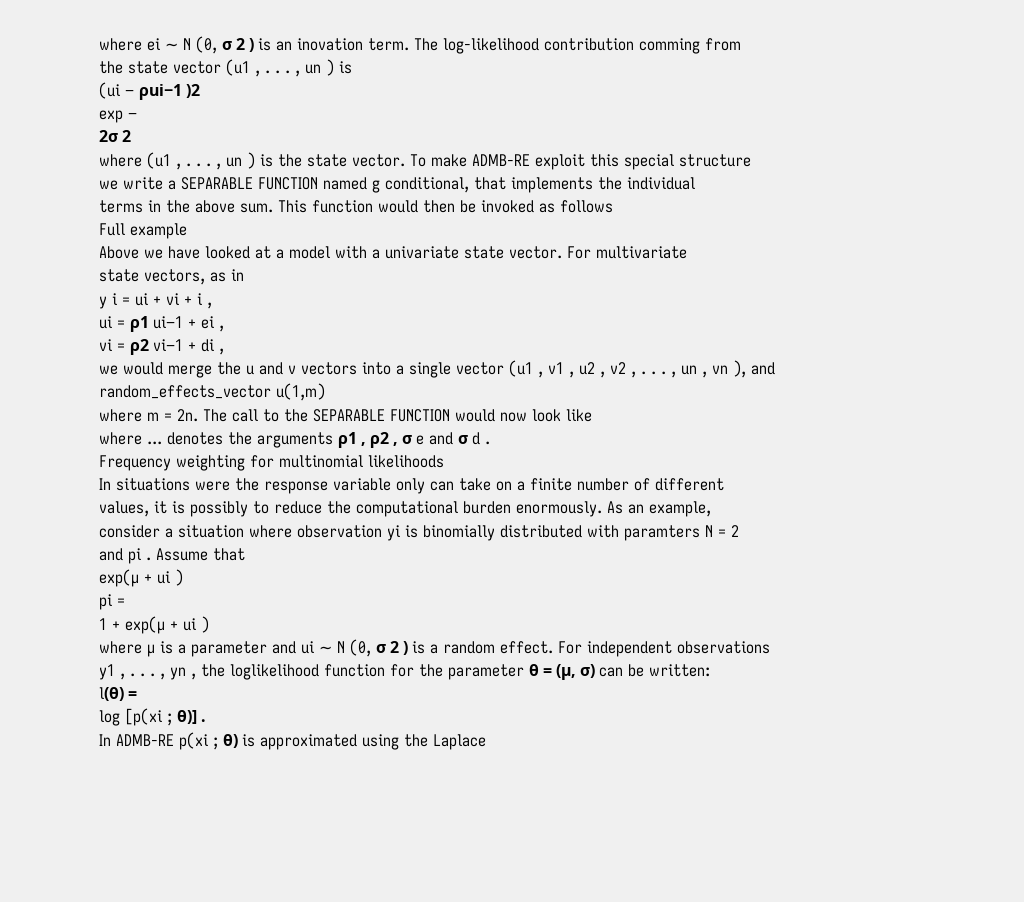where ei ∼ N (0, σ 2 ) is an inovation term. The log-likelihood contribution comming from
the state vector (u1 , . . . , un ) is
(ui − ρui−1 )2
exp −
2σ 2
where (u1 , . . . , un ) is the state vector. To make ADMB-RE exploit this special structure
we write a SEPARABLE FUNCTION named g conditional, that implements the individual
terms in the above sum. This function would then be invoked as follows
Full example
Above we have looked at a model with a univariate state vector. For multivariate
state vectors, as in
y i = ui + vi + i ,
ui = ρ1 ui−1 + ei ,
vi = ρ2 vi−1 + di ,
we would merge the u and v vectors into a single vector (u1 , v1 , u2 , v2 , . . . , un , vn ), and
random_effects_vector u(1,m)
where m = 2n. The call to the SEPARABLE FUNCTION would now look like
where ... denotes the arguments ρ1 , ρ2 , σ e and σ d .
Frequency weighting for multinomial likelihoods
In situations were the response variable only can take on a finite number of different
values, it is possibly to reduce the computational burden enormously. As an example,
consider a situation where observation yi is binomially distributed with paramters N = 2
and pi . Assume that
exp(µ + ui )
pi =
1 + exp(µ + ui )
where µ is a parameter and ui ∼ N (0, σ 2 ) is a random effect. For independent observations
y1 , . . . , yn , the loglikelihood function for the parameter θ = (µ, σ) can be written:
l(θ) =
log [p(xi ; θ)] .
In ADMB-RE p(xi ; θ) is approximated using the Laplace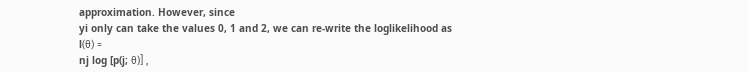approximation. However, since
yi only can take the values 0, 1 and 2, we can re-write the loglikelihood as
l(θ) =
nj log [p(j; θ)] ,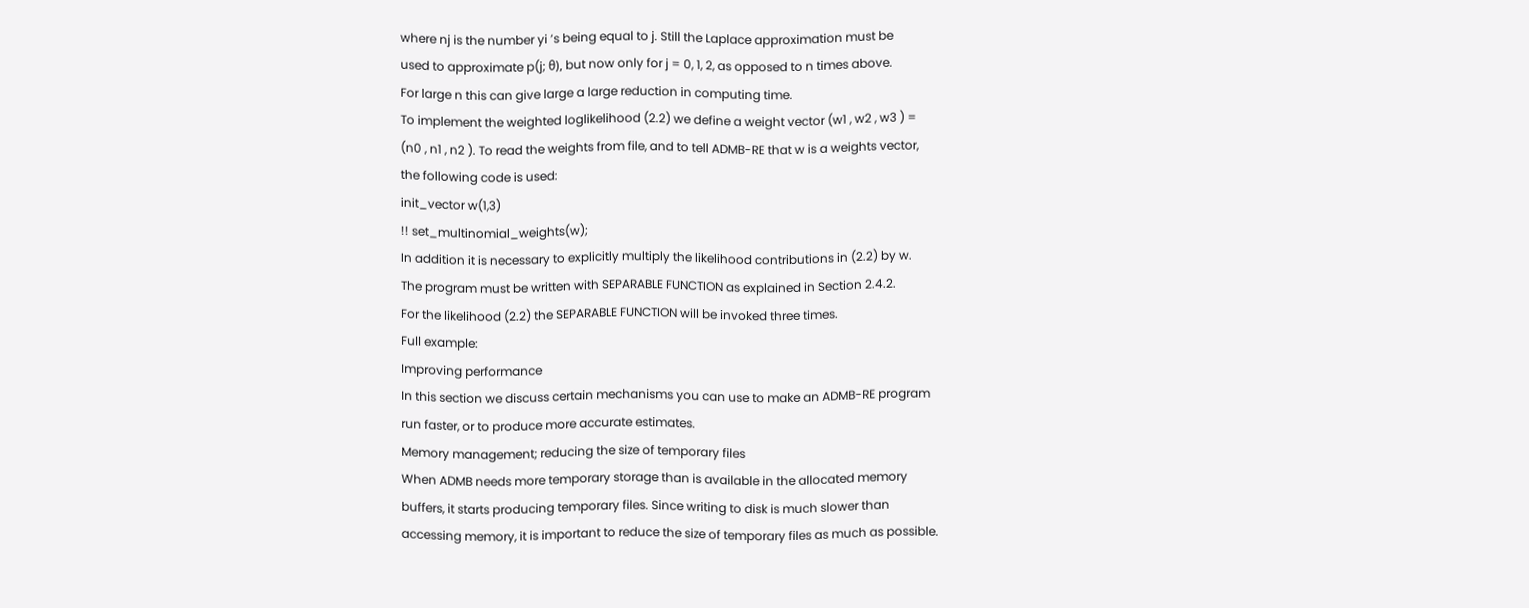where nj is the number yi ’s being equal to j. Still the Laplace approximation must be
used to approximate p(j; θ), but now only for j = 0, 1, 2, as opposed to n times above.
For large n this can give large a large reduction in computing time.
To implement the weighted loglikelihood (2.2) we define a weight vector (w1 , w2 , w3 ) =
(n0 , n1 , n2 ). To read the weights from file, and to tell ADMB-RE that w is a weights vector,
the following code is used:
init_vector w(1,3)
!! set_multinomial_weights(w);
In addition it is necessary to explicitly multiply the likelihood contributions in (2.2) by w.
The program must be written with SEPARABLE FUNCTION as explained in Section 2.4.2.
For the likelihood (2.2) the SEPARABLE FUNCTION will be invoked three times.
Full example:
Improving performance
In this section we discuss certain mechanisms you can use to make an ADMB-RE program
run faster, or to produce more accurate estimates.
Memory management; reducing the size of temporary files
When ADMB needs more temporary storage than is available in the allocated memory
buffers, it starts producing temporary files. Since writing to disk is much slower than
accessing memory, it is important to reduce the size of temporary files as much as possible.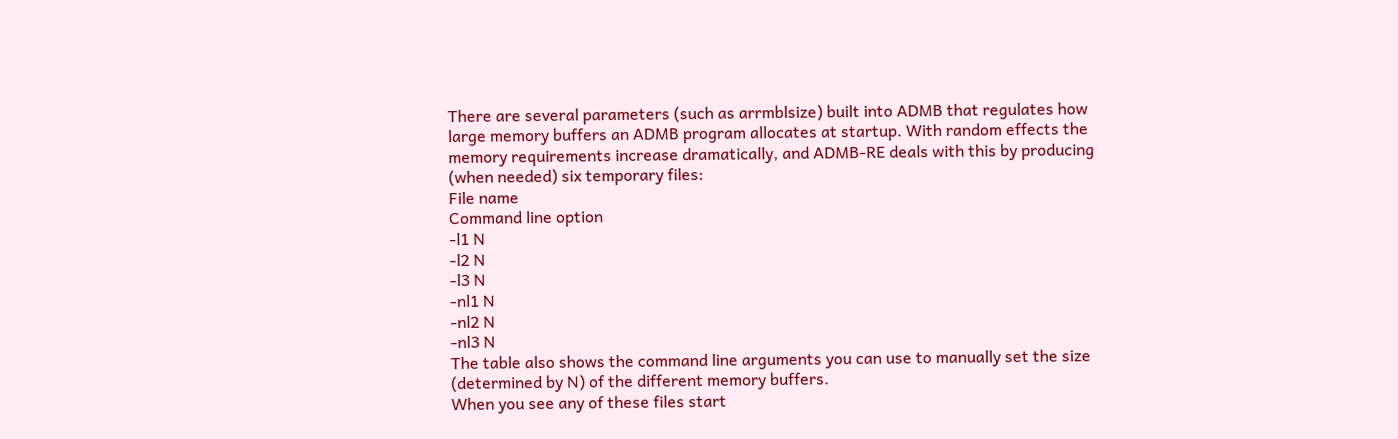There are several parameters (such as arrmblsize) built into ADMB that regulates how
large memory buffers an ADMB program allocates at startup. With random effects the
memory requirements increase dramatically, and ADMB-RE deals with this by producing
(when needed) six temporary files:
File name
Command line option
-l1 N
-l2 N
-l3 N
-nl1 N
-nl2 N
-nl3 N
The table also shows the command line arguments you can use to manually set the size
(determined by N) of the different memory buffers.
When you see any of these files start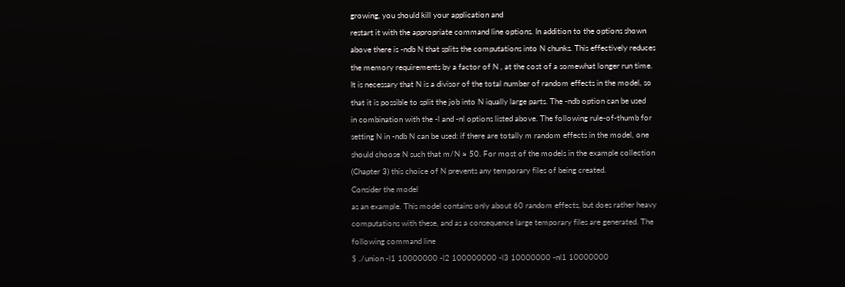growing, you should kill your application and
restart it with the appropriate command line options. In addition to the options shown
above there is -ndb N that splits the computations into N chunks. This effectively reduces
the memory requirements by a factor of N , at the cost of a somewhat longer run time.
It is necessary that N is a divisor of the total number of random effects in the model, so
that it is possible to split the job into N iqually large parts. The -ndb option can be used
in combination with the -l and -nl options listed above. The following rule-of-thumb for
setting N in -ndb N can be used: if there are totally m random effects in the model, one
should choose N such that m/N ≈ 50. For most of the models in the example collection
(Chapter 3) this choice of N prevents any temporary files of being created.
Consider the model
as an example. This model contains only about 60 random effects, but does rather heavy
computations with these, and as a consequence large temporary files are generated. The
following command line
$ ./union -l1 10000000 -l2 100000000 -l3 10000000 -nl1 10000000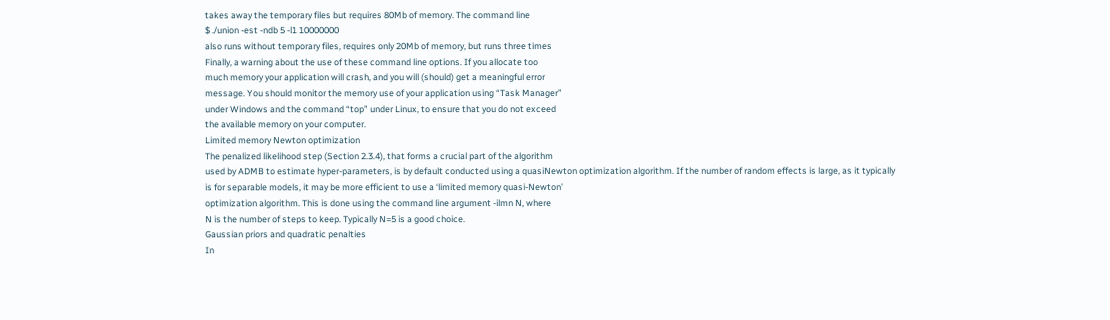takes away the temporary files but requires 80Mb of memory. The command line
$ ./union -est -ndb 5 -l1 10000000
also runs without temporary files, requires only 20Mb of memory, but runs three times
Finally, a warning about the use of these command line options. If you allocate too
much memory your application will crash, and you will (should) get a meaningful error
message. You should monitor the memory use of your application using “Task Manager”
under Windows and the command “top” under Linux, to ensure that you do not exceed
the available memory on your computer.
Limited memory Newton optimization
The penalized likelihood step (Section 2.3.4), that forms a crucial part of the algorithm
used by ADMB to estimate hyper-parameters, is by default conducted using a quasiNewton optimization algorithm. If the number of random effects is large, as it typically
is for separable models, it may be more efficient to use a ‘limited memory quasi-Newton’
optimization algorithm. This is done using the command line argument -ilmn N, where
N is the number of steps to keep. Typically N=5 is a good choice.
Gaussian priors and quadratic penalties
In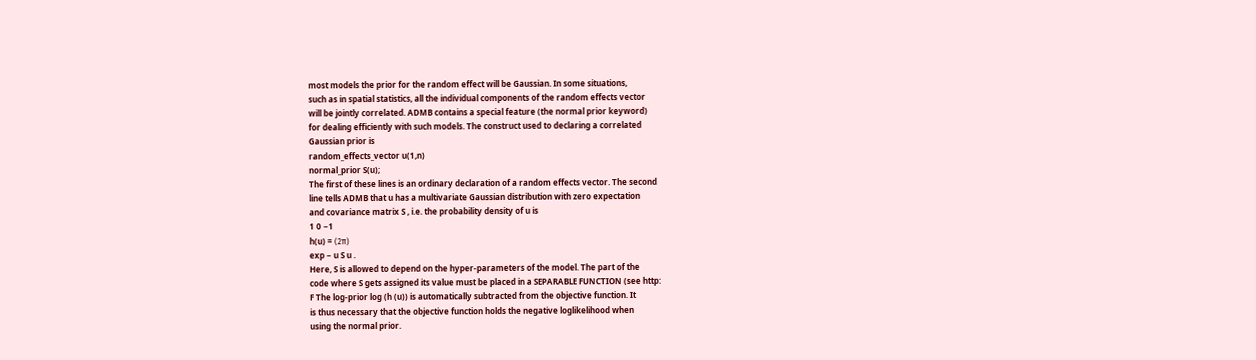most models the prior for the random effect will be Gaussian. In some situations,
such as in spatial statistics, all the individual components of the random effects vector
will be jointly correlated. ADMB contains a special feature (the normal prior keyword)
for dealing efficiently with such models. The construct used to declaring a correlated
Gaussian prior is
random_effects_vector u(1,n)
normal_prior S(u);
The first of these lines is an ordinary declaration of a random effects vector. The second
line tells ADMB that u has a multivariate Gaussian distribution with zero expectation
and covariance matrix S , i.e. the probability density of u is
1 0 −1
h(u) = (2π)
exp − u S u .
Here, S is allowed to depend on the hyper-parameters of the model. The part of the
code where S gets assigned its value must be placed in a SEPARABLE FUNCTION (see http:
F The log-prior log (h (u)) is automatically subtracted from the objective function. It
is thus necessary that the objective function holds the negative loglikelihood when
using the normal prior.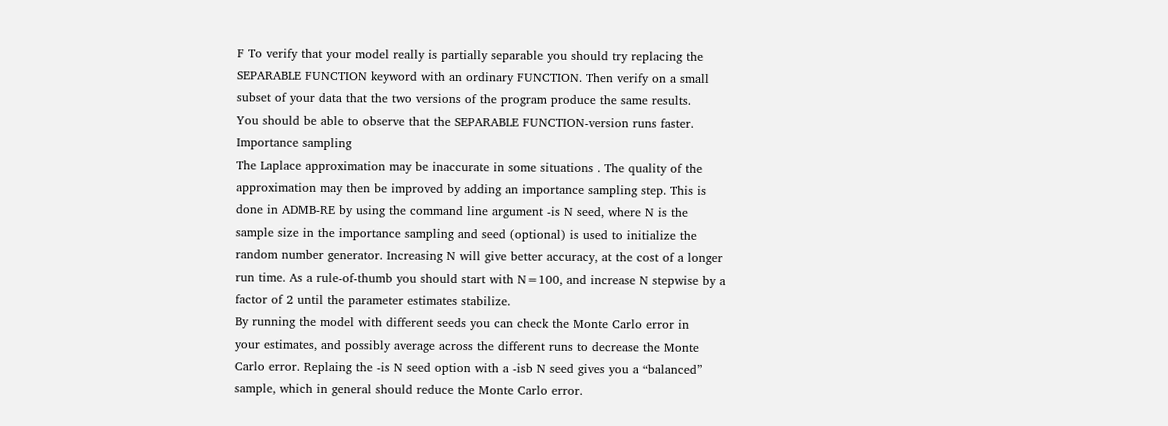F To verify that your model really is partially separable you should try replacing the
SEPARABLE FUNCTION keyword with an ordinary FUNCTION. Then verify on a small
subset of your data that the two versions of the program produce the same results.
You should be able to observe that the SEPARABLE FUNCTION-version runs faster.
Importance sampling
The Laplace approximation may be inaccurate in some situations . The quality of the
approximation may then be improved by adding an importance sampling step. This is
done in ADMB-RE by using the command line argument -is N seed, where N is the
sample size in the importance sampling and seed (optional) is used to initialize the
random number generator. Increasing N will give better accuracy, at the cost of a longer
run time. As a rule-of-thumb you should start with N=100, and increase N stepwise by a
factor of 2 until the parameter estimates stabilize.
By running the model with different seeds you can check the Monte Carlo error in
your estimates, and possibly average across the different runs to decrease the Monte
Carlo error. Replaing the -is N seed option with a -isb N seed gives you a “balanced”
sample, which in general should reduce the Monte Carlo error.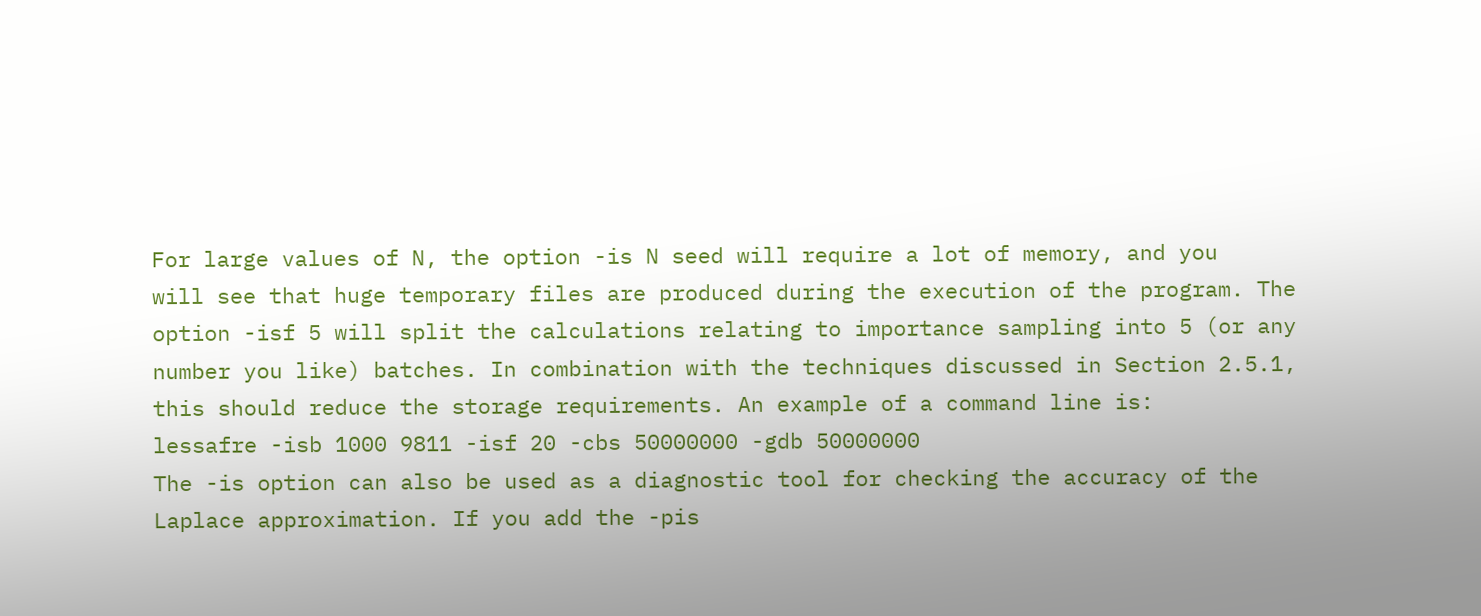For large values of N, the option -is N seed will require a lot of memory, and you
will see that huge temporary files are produced during the execution of the program. The
option -isf 5 will split the calculations relating to importance sampling into 5 (or any
number you like) batches. In combination with the techniques discussed in Section 2.5.1,
this should reduce the storage requirements. An example of a command line is:
lessafre -isb 1000 9811 -isf 20 -cbs 50000000 -gdb 50000000
The -is option can also be used as a diagnostic tool for checking the accuracy of the
Laplace approximation. If you add the -pis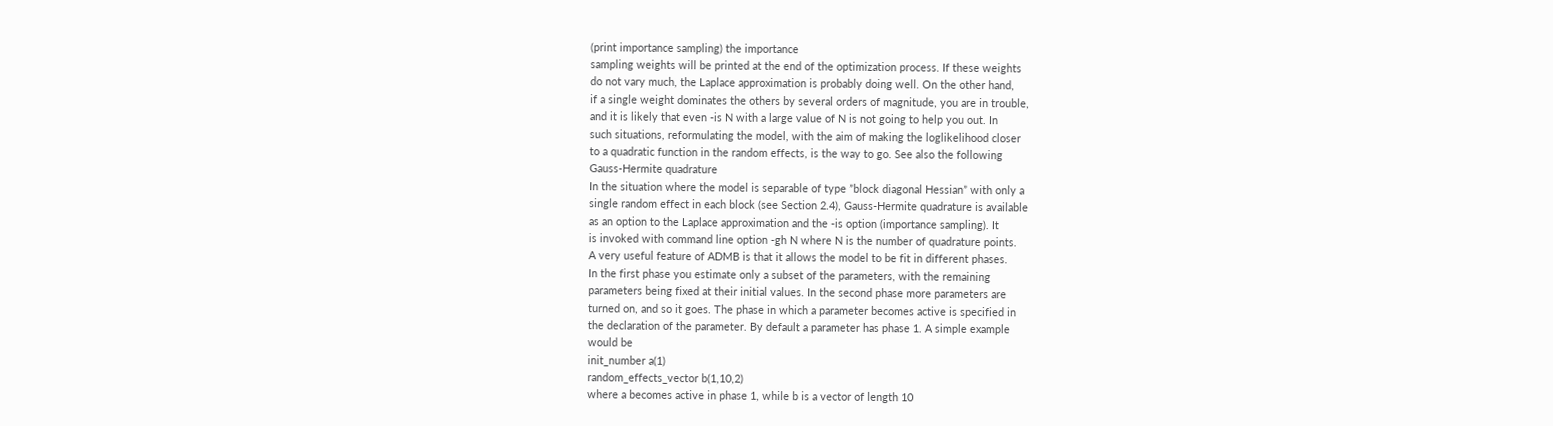(print importance sampling) the importance
sampling weights will be printed at the end of the optimization process. If these weights
do not vary much, the Laplace approximation is probably doing well. On the other hand,
if a single weight dominates the others by several orders of magnitude, you are in trouble,
and it is likely that even -is N with a large value of N is not going to help you out. In
such situations, reformulating the model, with the aim of making the loglikelihood closer
to a quadratic function in the random effects, is the way to go. See also the following
Gauss-Hermite quadrature
In the situation where the model is separable of type ”block diagonal Hessian” with only a
single random effect in each block (see Section 2.4), Gauss-Hermite quadrature is available
as an option to the Laplace approximation and the -is option (importance sampling). It
is invoked with command line option -gh N where N is the number of quadrature points.
A very useful feature of ADMB is that it allows the model to be fit in different phases.
In the first phase you estimate only a subset of the parameters, with the remaining
parameters being fixed at their initial values. In the second phase more parameters are
turned on, and so it goes. The phase in which a parameter becomes active is specified in
the declaration of the parameter. By default a parameter has phase 1. A simple example
would be
init_number a(1)
random_effects_vector b(1,10,2)
where a becomes active in phase 1, while b is a vector of length 10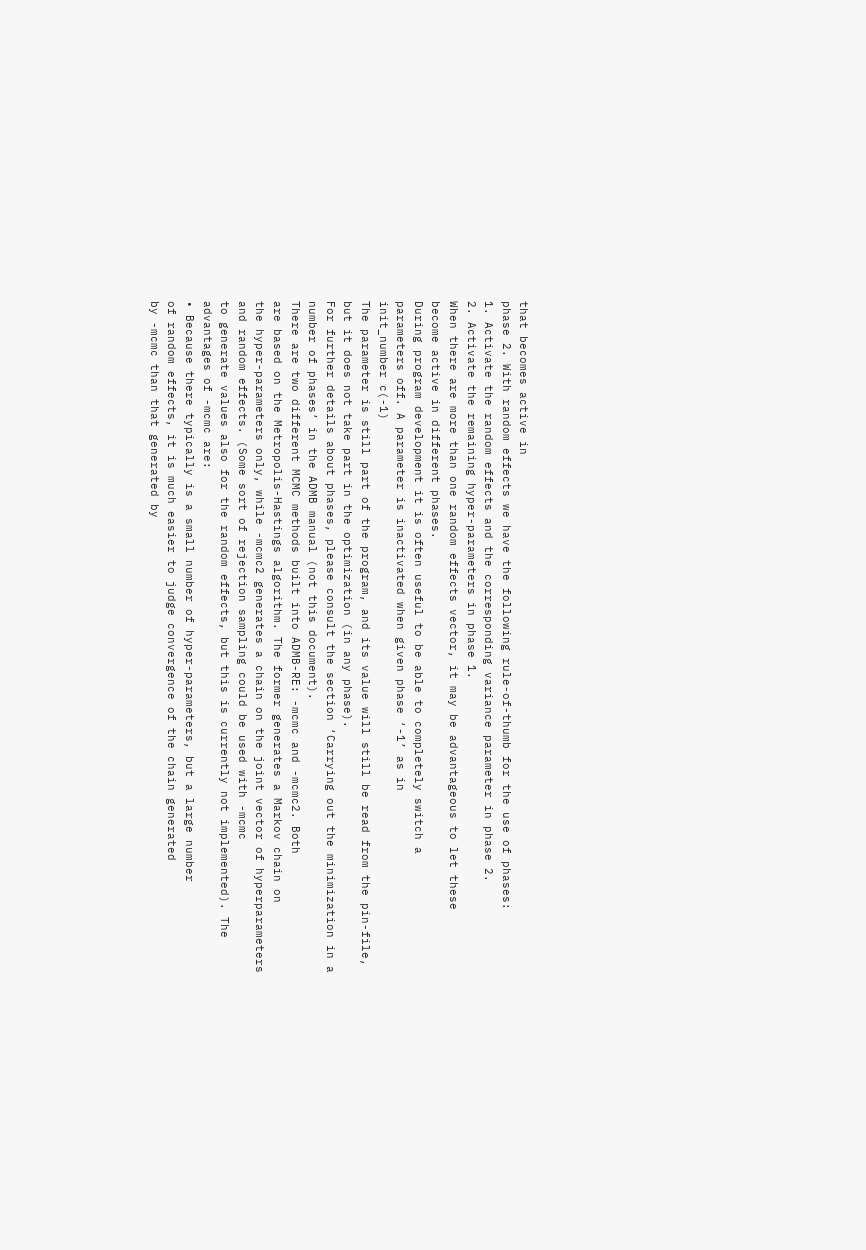that becomes active in
phase 2. With random effects we have the following rule-of-thumb for the use of phases:
1. Activate the random effects and the corresponding variance parameter in phase 2.
2. Activate the remaining hyper-parameters in phase 1.
When there are more than one random effects vector, it may be advantageous to let these
become active in different phases.
During program development it is often useful to be able to completely switch a
parameters off. A parameter is inactivated when given phase ‘-1’ as in
init_number c(-1)
The parameter is still part of the program, and its value will still be read from the pin-file,
but it does not take part in the optimization (in any phase).
For further details about phases, please consult the section ‘Carrying out the minimization in a number of phases’ in the ADMB manual (not this document).
There are two different MCMC methods built into ADMB-RE: -mcmc and -mcmc2. Both
are based on the Metropolis-Hastings algorithm. The former generates a Markov chain on
the hyper-parameters only, while -mcmc2 generates a chain on the joint vector of hyperparameters and random effects. (Some sort of rejection sampling could be used with -mcmc
to generate values also for the random effects, but this is currently not implemented). The
advantages of -mcmc are:
• Because there typically is a small number of hyper-parameters, but a large number
of random effects, it is much easier to judge convergence of the chain generated
by -mcmc than that generated by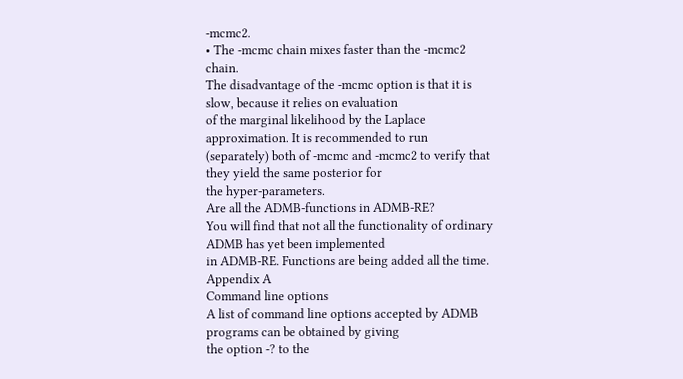-mcmc2.
• The -mcmc chain mixes faster than the -mcmc2 chain.
The disadvantage of the -mcmc option is that it is slow, because it relies on evaluation
of the marginal likelihood by the Laplace approximation. It is recommended to run
(separately) both of -mcmc and -mcmc2 to verify that they yield the same posterior for
the hyper-parameters.
Are all the ADMB-functions in ADMB-RE?
You will find that not all the functionality of ordinary ADMB has yet been implemented
in ADMB-RE. Functions are being added all the time.
Appendix A
Command line options
A list of command line options accepted by ADMB programs can be obtained by giving
the option -? to the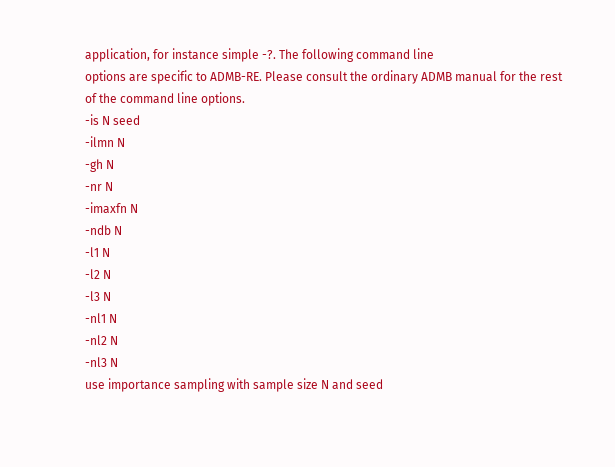application, for instance simple -?. The following command line
options are specific to ADMB-RE. Please consult the ordinary ADMB manual for the rest
of the command line options.
-is N seed
-ilmn N
-gh N
-nr N
-imaxfn N
-ndb N
-l1 N
-l2 N
-l3 N
-nl1 N
-nl2 N
-nl3 N
use importance sampling with sample size N and seed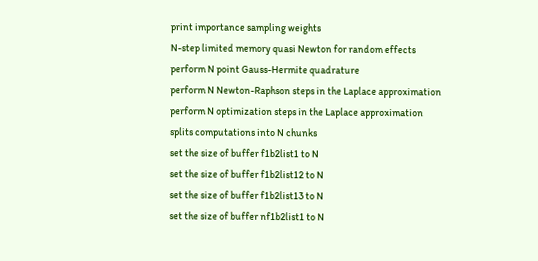print importance sampling weights
N-step limited memory quasi Newton for random effects
perform N point Gauss-Hermite quadrature
perform N Newton-Raphson steps in the Laplace approximation
perform N optimization steps in the Laplace approximation
splits computations into N chunks
set the size of buffer f1b2list1 to N
set the size of buffer f1b2list12 to N
set the size of buffer f1b2list13 to N
set the size of buffer nf1b2list1 to N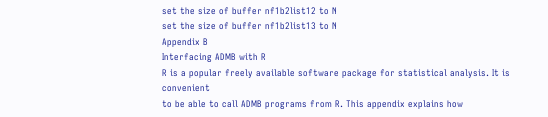set the size of buffer nf1b2list12 to N
set the size of buffer nf1b2list13 to N
Appendix B
Interfacing ADMB with R
R is a popular freely available software package for statistical analysis. It is convenient
to be able to call ADMB programs from R. This appendix explains how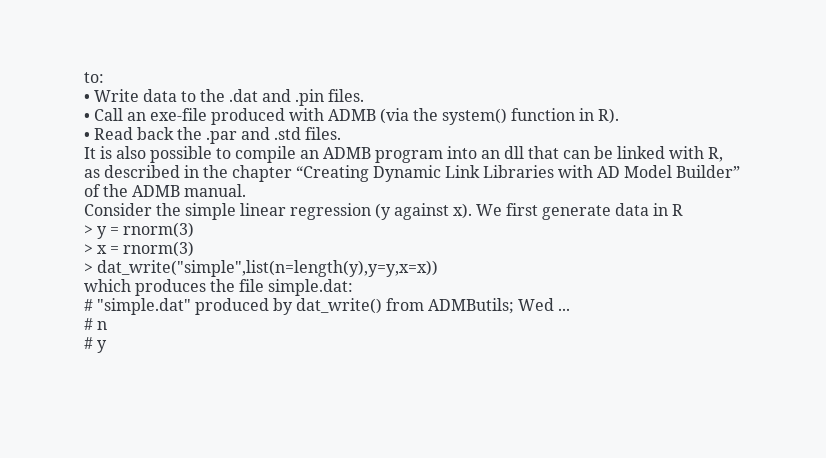to:
• Write data to the .dat and .pin files.
• Call an exe-file produced with ADMB (via the system() function in R).
• Read back the .par and .std files.
It is also possible to compile an ADMB program into an dll that can be linked with R,
as described in the chapter “Creating Dynamic Link Libraries with AD Model Builder”
of the ADMB manual.
Consider the simple linear regression (y against x). We first generate data in R
> y = rnorm(3)
> x = rnorm(3)
> dat_write("simple",list(n=length(y),y=y,x=x))
which produces the file simple.dat:
# "simple.dat" produced by dat_write() from ADMButils; Wed ...
# n
# y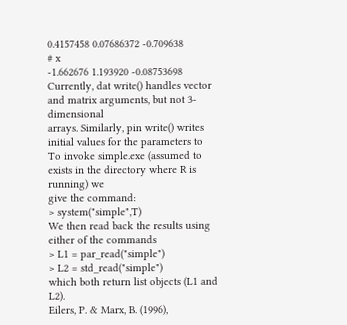0.4157458 0.07686372 -0.709638
# x
-1.662676 1.193920 -0.08753698
Currently, dat write() handles vector and matrix arguments, but not 3-dimensional
arrays. Similarly, pin write() writes initial values for the parameters to
To invoke simple.exe (assumed to exists in the directory where R is running) we
give the command:
> system("simple",T)
We then read back the results using either of the commands
> L1 = par_read("simple")
> L2 = std_read("simple")
which both return list objects (L1 and L2).
Eilers, P. & Marx, B. (1996),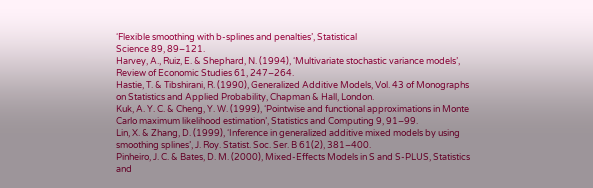‘Flexible smoothing with b-splines and penalties’, Statistical
Science 89, 89–121.
Harvey, A., Ruiz, E. & Shephard, N. (1994), ‘Multivariate stochastic variance models’,
Review of Economic Studies 61, 247–264.
Hastie, T. & Tibshirani, R. (1990), Generalized Additive Models, Vol. 43 of Monographs
on Statistics and Applied Probability, Chapman & Hall, London.
Kuk, A. Y. C. & Cheng, Y. W. (1999), ‘Pointwise and functional approximations in Monte
Carlo maximum likelihood estimation’, Statistics and Computing 9, 91–99.
Lin, X. & Zhang, D. (1999), ‘Inference in generalized additive mixed models by using
smoothing splines’, J. Roy. Statist. Soc. Ser. B 61(2), 381–400.
Pinheiro, J. C. & Bates, D. M. (2000), Mixed-Effects Models in S and S-PLUS, Statistics
and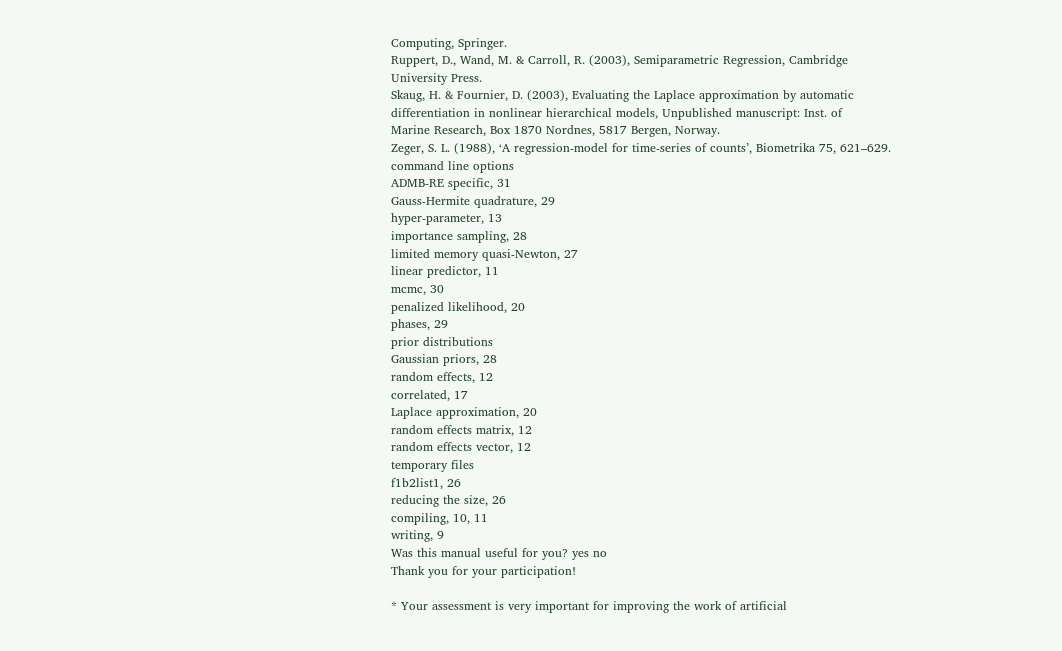Computing, Springer.
Ruppert, D., Wand, M. & Carroll, R. (2003), Semiparametric Regression, Cambridge
University Press.
Skaug, H. & Fournier, D. (2003), Evaluating the Laplace approximation by automatic
differentiation in nonlinear hierarchical models, Unpublished manuscript: Inst. of
Marine Research, Box 1870 Nordnes, 5817 Bergen, Norway.
Zeger, S. L. (1988), ‘A regression-model for time-series of counts’, Biometrika 75, 621–629.
command line options
ADMB-RE specific, 31
Gauss-Hermite quadrature, 29
hyper-parameter, 13
importance sampling, 28
limited memory quasi-Newton, 27
linear predictor, 11
mcmc, 30
penalized likelihood, 20
phases, 29
prior distributions
Gaussian priors, 28
random effects, 12
correlated, 17
Laplace approximation, 20
random effects matrix, 12
random effects vector, 12
temporary files
f1b2list1, 26
reducing the size, 26
compiling, 10, 11
writing, 9
Was this manual useful for you? yes no
Thank you for your participation!

* Your assessment is very important for improving the work of artificial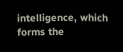intelligence, which forms the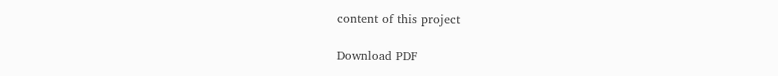content of this project

Download PDF